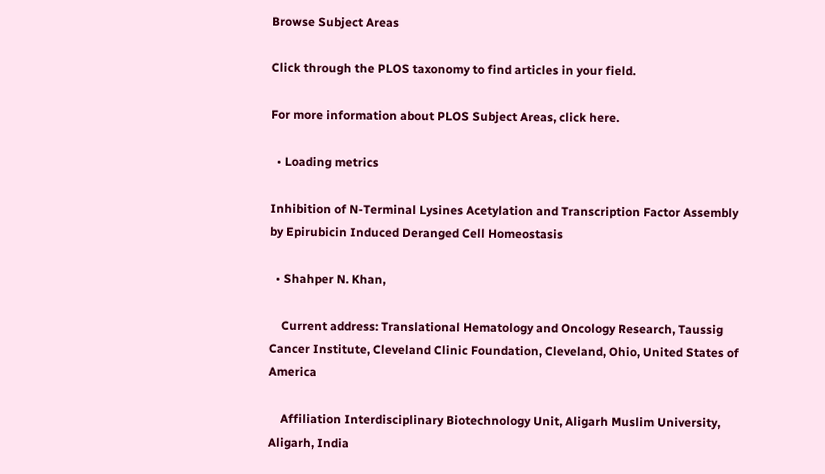Browse Subject Areas

Click through the PLOS taxonomy to find articles in your field.

For more information about PLOS Subject Areas, click here.

  • Loading metrics

Inhibition of N-Terminal Lysines Acetylation and Transcription Factor Assembly by Epirubicin Induced Deranged Cell Homeostasis

  • Shahper N. Khan,

    Current address: Translational Hematology and Oncology Research, Taussig Cancer Institute, Cleveland Clinic Foundation, Cleveland, Ohio, United States of America

    Affiliation Interdisciplinary Biotechnology Unit, Aligarh Muslim University, Aligarh, India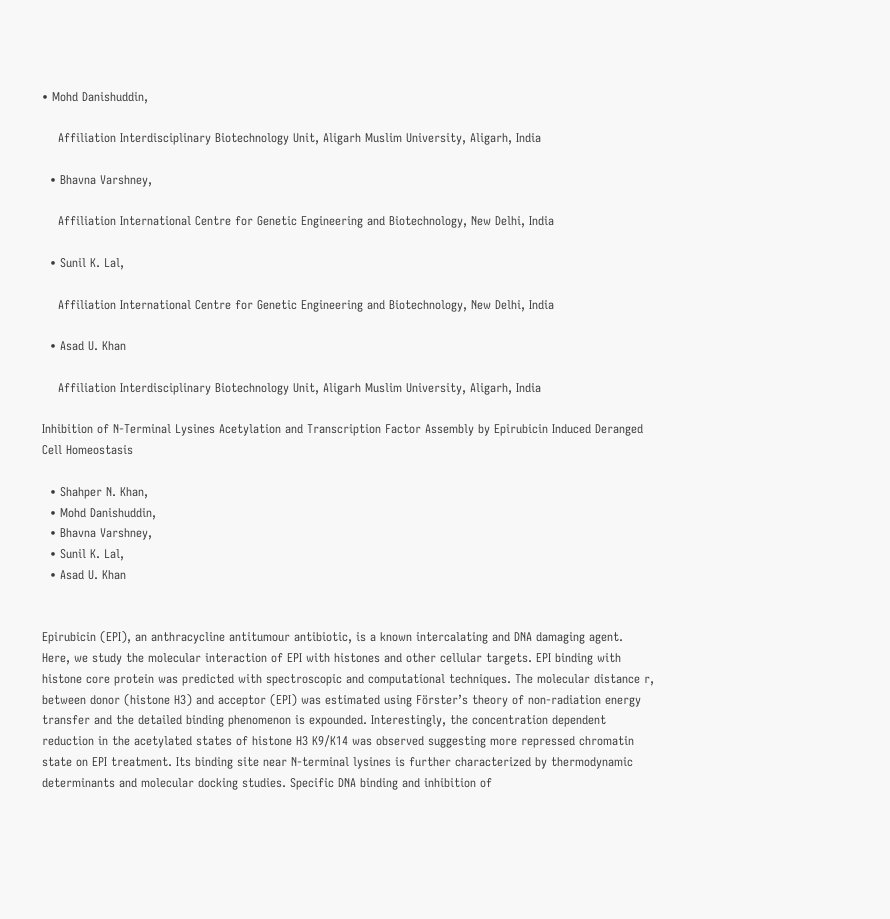• Mohd Danishuddin,

    Affiliation Interdisciplinary Biotechnology Unit, Aligarh Muslim University, Aligarh, India

  • Bhavna Varshney,

    Affiliation International Centre for Genetic Engineering and Biotechnology, New Delhi, India

  • Sunil K. Lal,

    Affiliation International Centre for Genetic Engineering and Biotechnology, New Delhi, India

  • Asad U. Khan

    Affiliation Interdisciplinary Biotechnology Unit, Aligarh Muslim University, Aligarh, India

Inhibition of N-Terminal Lysines Acetylation and Transcription Factor Assembly by Epirubicin Induced Deranged Cell Homeostasis

  • Shahper N. Khan,
  • Mohd Danishuddin,
  • Bhavna Varshney,
  • Sunil K. Lal,
  • Asad U. Khan


Epirubicin (EPI), an anthracycline antitumour antibiotic, is a known intercalating and DNA damaging agent. Here, we study the molecular interaction of EPI with histones and other cellular targets. EPI binding with histone core protein was predicted with spectroscopic and computational techniques. The molecular distance r, between donor (histone H3) and acceptor (EPI) was estimated using Förster’s theory of non-radiation energy transfer and the detailed binding phenomenon is expounded. Interestingly, the concentration dependent reduction in the acetylated states of histone H3 K9/K14 was observed suggesting more repressed chromatin state on EPI treatment. Its binding site near N-terminal lysines is further characterized by thermodynamic determinants and molecular docking studies. Specific DNA binding and inhibition of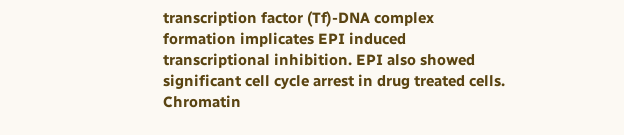transcription factor (Tf)-DNA complex formation implicates EPI induced transcriptional inhibition. EPI also showed significant cell cycle arrest in drug treated cells. Chromatin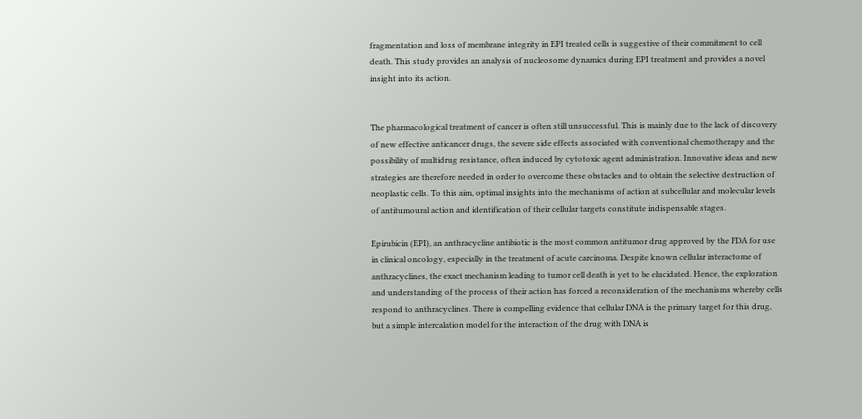fragmentation and loss of membrane integrity in EPI treated cells is suggestive of their commitment to cell death. This study provides an analysis of nucleosome dynamics during EPI treatment and provides a novel insight into its action.


The pharmacological treatment of cancer is often still unsuccessful. This is mainly due to the lack of discovery of new effective anticancer drugs, the severe side effects associated with conventional chemotherapy and the possibility of multidrug resistance, often induced by cytotoxic agent administration. Innovative ideas and new strategies are therefore needed in order to overcome these obstacles and to obtain the selective destruction of neoplastic cells. To this aim, optimal insights into the mechanisms of action at subcellular and molecular levels of antitumoural action and identification of their cellular targets constitute indispensable stages.

Epirubicin (EPI), an anthracycline antibiotic is the most common antitumor drug approved by the FDA for use in clinical oncology, especially in the treatment of acute carcinoma. Despite known cellular interactome of anthracyclines, the exact mechanism leading to tumor cell death is yet to be elucidated. Hence, the exploration and understanding of the process of their action has forced a reconsideration of the mechanisms whereby cells respond to anthracyclines. There is compelling evidence that cellular DNA is the primary target for this drug, but a simple intercalation model for the interaction of the drug with DNA is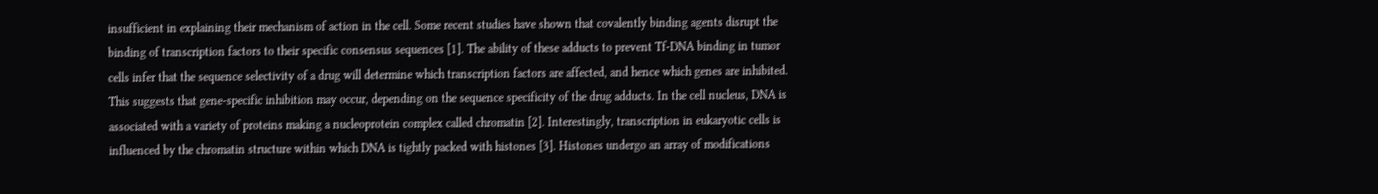insufficient in explaining their mechanism of action in the cell. Some recent studies have shown that covalently binding agents disrupt the binding of transcription factors to their specific consensus sequences [1]. The ability of these adducts to prevent Tf-DNA binding in tumor cells infer that the sequence selectivity of a drug will determine which transcription factors are affected, and hence which genes are inhibited. This suggests that gene-specific inhibition may occur, depending on the sequence specificity of the drug adducts. In the cell nucleus, DNA is associated with a variety of proteins making a nucleoprotein complex called chromatin [2]. Interestingly, transcription in eukaryotic cells is influenced by the chromatin structure within which DNA is tightly packed with histones [3]. Histones undergo an array of modifications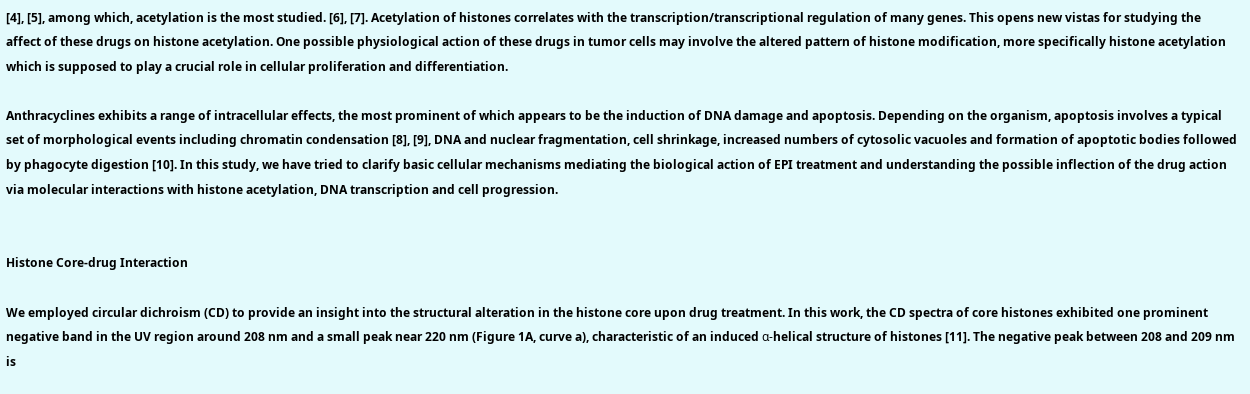[4], [5], among which, acetylation is the most studied. [6], [7]. Acetylation of histones correlates with the transcription/transcriptional regulation of many genes. This opens new vistas for studying the affect of these drugs on histone acetylation. One possible physiological action of these drugs in tumor cells may involve the altered pattern of histone modification, more specifically histone acetylation which is supposed to play a crucial role in cellular proliferation and differentiation.

Anthracyclines exhibits a range of intracellular effects, the most prominent of which appears to be the induction of DNA damage and apoptosis. Depending on the organism, apoptosis involves a typical set of morphological events including chromatin condensation [8], [9], DNA and nuclear fragmentation, cell shrinkage, increased numbers of cytosolic vacuoles and formation of apoptotic bodies followed by phagocyte digestion [10]. In this study, we have tried to clarify basic cellular mechanisms mediating the biological action of EPI treatment and understanding the possible inflection of the drug action via molecular interactions with histone acetylation, DNA transcription and cell progression.


Histone Core-drug Interaction

We employed circular dichroism (CD) to provide an insight into the structural alteration in the histone core upon drug treatment. In this work, the CD spectra of core histones exhibited one prominent negative band in the UV region around 208 nm and a small peak near 220 nm (Figure 1A, curve a), characteristic of an induced α-helical structure of histones [11]. The negative peak between 208 and 209 nm is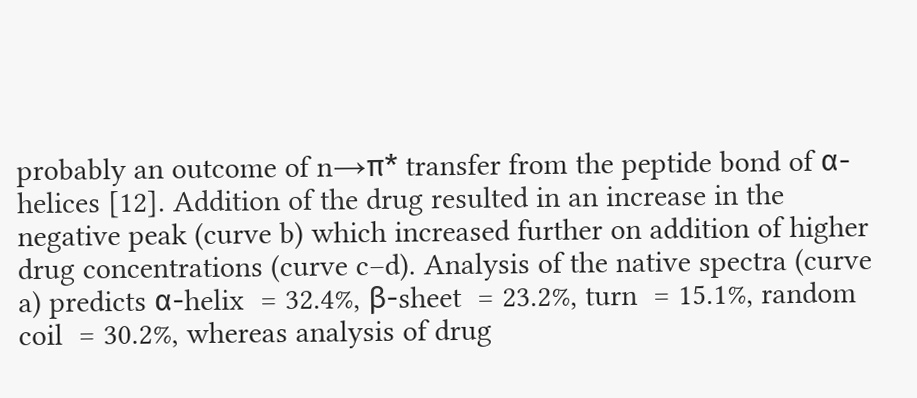probably an outcome of n→π* transfer from the peptide bond of α-helices [12]. Addition of the drug resulted in an increase in the negative peak (curve b) which increased further on addition of higher drug concentrations (curve c–d). Analysis of the native spectra (curve a) predicts α-helix  = 32.4%, β-sheet  = 23.2%, turn  = 15.1%, random coil  = 30.2%, whereas analysis of drug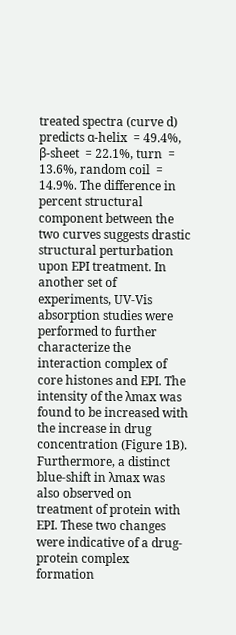treated spectra (curve d) predicts α-helix  = 49.4%, β-sheet  = 22.1%, turn  = 13.6%, random coil  = 14.9%. The difference in percent structural component between the two curves suggests drastic structural perturbation upon EPI treatment. In another set of experiments, UV-Vis absorption studies were performed to further characterize the interaction complex of core histones and EPI. The intensity of the λmax was found to be increased with the increase in drug concentration (Figure 1B). Furthermore, a distinct blue-shift in λmax was also observed on treatment of protein with EPI. These two changes were indicative of a drug-protein complex formation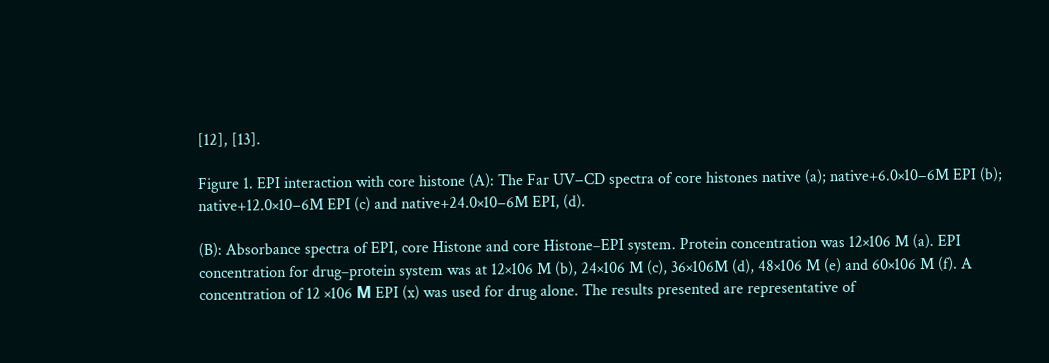[12], [13].

Figure 1. EPI interaction with core histone (A): The Far UV−CD spectra of core histones native (a); native+6.0×10−6M EPI (b); native+12.0×10−6M EPI (c) and native+24.0×10−6M EPI, (d).

(B): Absorbance spectra of EPI, core Histone and core Histone–EPI system. Protein concentration was 12×106 M (a). EPI concentration for drug–protein system was at 12×106 M (b), 24×106 M (c), 36×106M (d), 48×106 M (e) and 60×106 M (f). A concentration of 12 ×106 Μ EPI (x) was used for drug alone. The results presented are representative of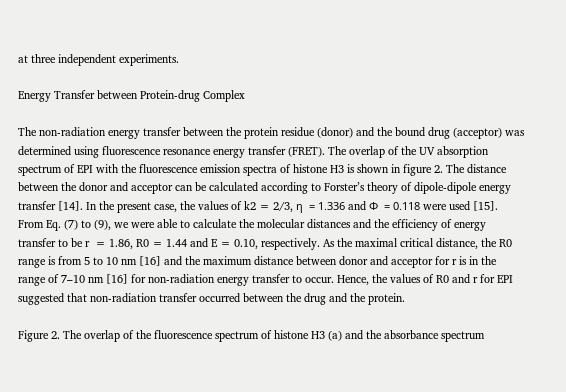at three independent experiments.

Energy Transfer between Protein-drug Complex

The non-radiation energy transfer between the protein residue (donor) and the bound drug (acceptor) was determined using fluorescence resonance energy transfer (FRET). The overlap of the UV absorption spectrum of EPI with the fluorescence emission spectra of histone H3 is shown in figure 2. The distance between the donor and acceptor can be calculated according to Forster’s theory of dipole-dipole energy transfer [14]. In the present case, the values of k2 = 2/3, η  = 1.336 and Φ  = 0.118 were used [15]. From Eq. (7) to (9), we were able to calculate the molecular distances and the efficiency of energy transfer to be r  = 1.86, R0 = 1.44 and E = 0.10, respectively. As the maximal critical distance, the R0 range is from 5 to 10 nm [16] and the maximum distance between donor and acceptor for r is in the range of 7–10 nm [16] for non-radiation energy transfer to occur. Hence, the values of R0 and r for EPI suggested that non-radiation transfer occurred between the drug and the protein.

Figure 2. The overlap of the fluorescence spectrum of histone H3 (a) and the absorbance spectrum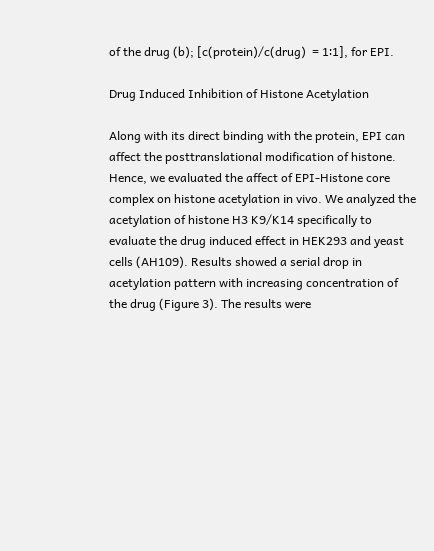of the drug (b); [c(protein)/c(drug)  = 1∶1], for EPI.

Drug Induced Inhibition of Histone Acetylation

Along with its direct binding with the protein, EPI can affect the posttranslational modification of histone. Hence, we evaluated the affect of EPI-Histone core complex on histone acetylation in vivo. We analyzed the acetylation of histone H3 K9/K14 specifically to evaluate the drug induced effect in HEK293 and yeast cells (AH109). Results showed a serial drop in acetylation pattern with increasing concentration of the drug (Figure 3). The results were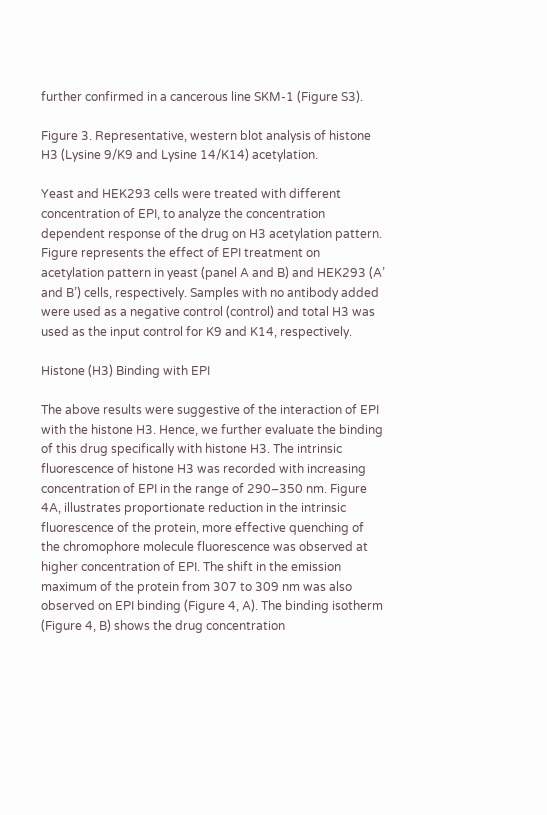further confirmed in a cancerous line SKM-1 (Figure S3).

Figure 3. Representative, western blot analysis of histone H3 (Lysine 9/K9 and Lysine 14/K14) acetylation.

Yeast and HEK293 cells were treated with different concentration of EPI, to analyze the concentration dependent response of the drug on H3 acetylation pattern. Figure represents the effect of EPI treatment on acetylation pattern in yeast (panel A and B) and HEK293 (A’ and B’) cells, respectively. Samples with no antibody added were used as a negative control (control) and total H3 was used as the input control for K9 and K14, respectively.

Histone (H3) Binding with EPI

The above results were suggestive of the interaction of EPI with the histone H3. Hence, we further evaluate the binding of this drug specifically with histone H3. The intrinsic fluorescence of histone H3 was recorded with increasing concentration of EPI in the range of 290–350 nm. Figure 4A, illustrates proportionate reduction in the intrinsic fluorescence of the protein, more effective quenching of the chromophore molecule fluorescence was observed at higher concentration of EPI. The shift in the emission maximum of the protein from 307 to 309 nm was also observed on EPI binding (Figure 4, A). The binding isotherm (Figure 4, B) shows the drug concentration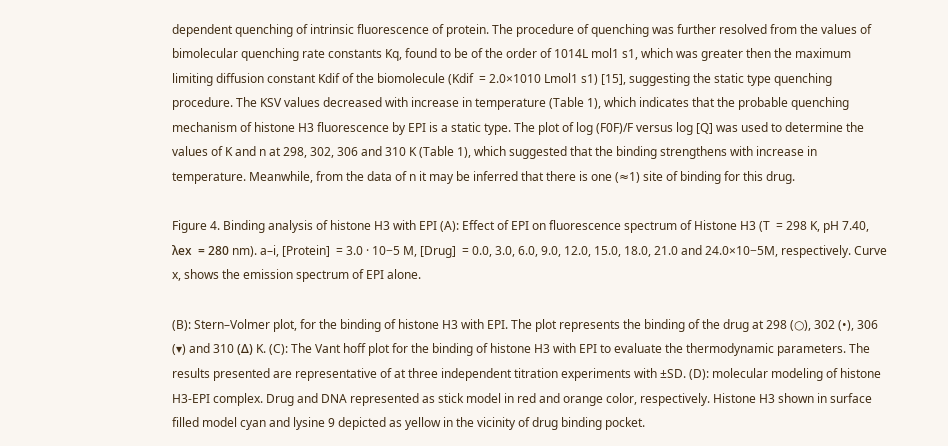dependent quenching of intrinsic fluorescence of protein. The procedure of quenching was further resolved from the values of bimolecular quenching rate constants Kq, found to be of the order of 1014L mol1 s1, which was greater then the maximum limiting diffusion constant Kdif of the biomolecule (Kdif  = 2.0×1010 Lmol1 s1) [15], suggesting the static type quenching procedure. The KSV values decreased with increase in temperature (Table 1), which indicates that the probable quenching mechanism of histone H3 fluorescence by EPI is a static type. The plot of log (F0F)/F versus log [Q] was used to determine the values of K and n at 298, 302, 306 and 310 K (Table 1), which suggested that the binding strengthens with increase in temperature. Meanwhile, from the data of n it may be inferred that there is one (≈1) site of binding for this drug.

Figure 4. Binding analysis of histone H3 with EPI (A): Effect of EPI on fluorescence spectrum of Histone H3 (T  = 298 K, pH 7.40, λex  = 280 nm). a–i, [Protein]  = 3.0 · 10−5 M, [Drug]  = 0.0, 3.0, 6.0, 9.0, 12.0, 15.0, 18.0, 21.0 and 24.0×10−5M, respectively. Curve x, shows the emission spectrum of EPI alone.

(B): Stern–Volmer plot, for the binding of histone H3 with EPI. The plot represents the binding of the drug at 298 (○), 302 (•), 306 (▾) and 310 (Δ) K. (C): The Vant hoff plot for the binding of histone H3 with EPI to evaluate the thermodynamic parameters. The results presented are representative of at three independent titration experiments with ±SD. (D): molecular modeling of histone H3-EPI complex. Drug and DNA represented as stick model in red and orange color, respectively. Histone H3 shown in surface filled model cyan and lysine 9 depicted as yellow in the vicinity of drug binding pocket.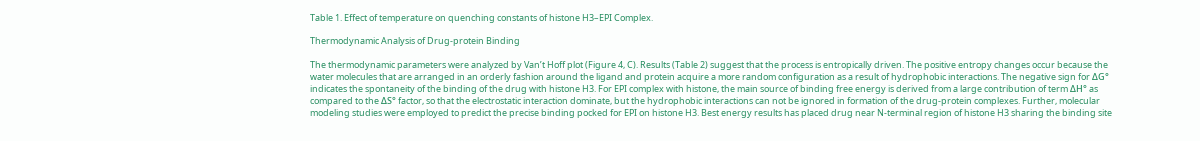Table 1. Effect of temperature on quenching constants of histone H3–EPI Complex.

Thermodynamic Analysis of Drug-protein Binding

The thermodynamic parameters were analyzed by Van’t Hoff plot (Figure 4, C). Results (Table 2) suggest that the process is entropically driven. The positive entropy changes occur because the water molecules that are arranged in an orderly fashion around the ligand and protein acquire a more random configuration as a result of hydrophobic interactions. The negative sign for ΔG° indicates the spontaneity of the binding of the drug with histone H3. For EPI complex with histone, the main source of binding free energy is derived from a large contribution of term ΔH° as compared to the ΔS° factor, so that the electrostatic interaction dominate, but the hydrophobic interactions can not be ignored in formation of the drug-protein complexes. Further, molecular modeling studies were employed to predict the precise binding pocked for EPI on histone H3. Best energy results has placed drug near N-terminal region of histone H3 sharing the binding site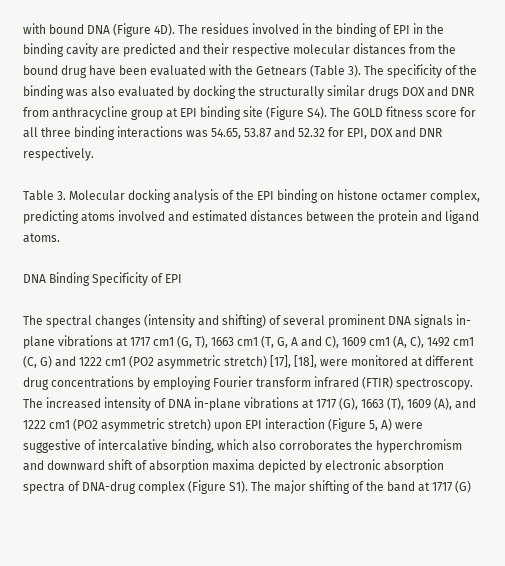with bound DNA (Figure 4D). The residues involved in the binding of EPI in the binding cavity are predicted and their respective molecular distances from the bound drug have been evaluated with the Getnears (Table 3). The specificity of the binding was also evaluated by docking the structurally similar drugs DOX and DNR from anthracycline group at EPI binding site (Figure S4). The GOLD fitness score for all three binding interactions was 54.65, 53.87 and 52.32 for EPI, DOX and DNR respectively.

Table 3. Molecular docking analysis of the EPI binding on histone octamer complex, predicting atoms involved and estimated distances between the protein and ligand atoms.

DNA Binding Specificity of EPI

The spectral changes (intensity and shifting) of several prominent DNA signals in-plane vibrations at 1717 cm1 (G, T), 1663 cm1 (T, G, A and C), 1609 cm1 (A, C), 1492 cm1 (C, G) and 1222 cm1 (PO2 asymmetric stretch) [17], [18], were monitored at different drug concentrations by employing Fourier transform infrared (FTIR) spectroscopy. The increased intensity of DNA in-plane vibrations at 1717 (G), 1663 (T), 1609 (A), and 1222 cm1 (PO2 asymmetric stretch) upon EPI interaction (Figure 5, A) were suggestive of intercalative binding, which also corroborates the hyperchromism and downward shift of absorption maxima depicted by electronic absorption spectra of DNA-drug complex (Figure S1). The major shifting of the band at 1717 (G)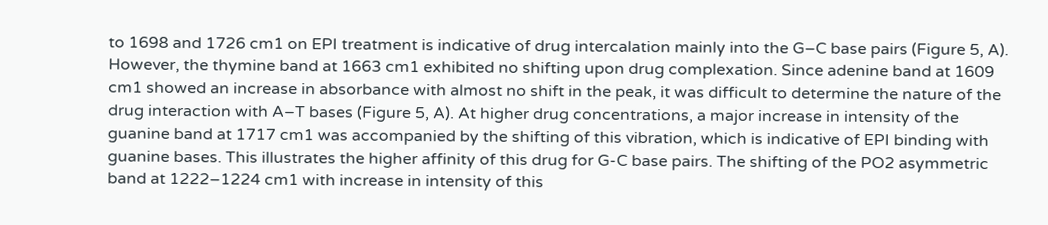to 1698 and 1726 cm1 on EPI treatment is indicative of drug intercalation mainly into the G–C base pairs (Figure 5, A). However, the thymine band at 1663 cm1 exhibited no shifting upon drug complexation. Since adenine band at 1609 cm1 showed an increase in absorbance with almost no shift in the peak, it was difficult to determine the nature of the drug interaction with A–T bases (Figure 5, A). At higher drug concentrations, a major increase in intensity of the guanine band at 1717 cm1 was accompanied by the shifting of this vibration, which is indicative of EPI binding with guanine bases. This illustrates the higher affinity of this drug for G-C base pairs. The shifting of the PO2 asymmetric band at 1222–1224 cm1 with increase in intensity of this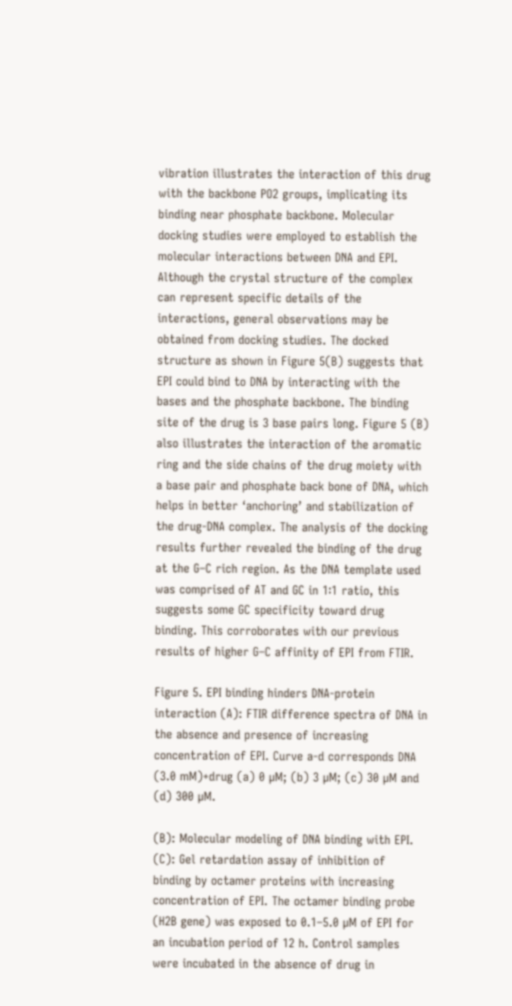vibration illustrates the interaction of this drug with the backbone PO2 groups, implicating its binding near phosphate backbone. Molecular docking studies were employed to establish the molecular interactions between DNA and EPI. Although the crystal structure of the complex can represent specific details of the interactions, general observations may be obtained from docking studies. The docked structure as shown in Figure 5(B) suggests that EPI could bind to DNA by interacting with the bases and the phosphate backbone. The binding site of the drug is 3 base pairs long. Figure 5 (B) also illustrates the interaction of the aromatic ring and the side chains of the drug moiety with a base pair and phosphate back bone of DNA, which helps in better ‘anchoring’ and stabilization of the drug-DNA complex. The analysis of the docking results further revealed the binding of the drug at the G–C rich region. As the DNA template used was comprised of AT and GC in 1∶1 ratio, this suggests some GC specificity toward drug binding. This corroborates with our previous results of higher G–C affinity of EPI from FTIR.

Figure 5. EPI binding hinders DNA-protein interaction (A): FTIR difference spectra of DNA in the absence and presence of increasing concentration of EPI. Curve a-d corresponds DNA (3.0 mM)+drug (a) 0 µM; (b) 3 µM; (c) 30 µM and (d) 300 µM.

(B): Molecular modeling of DNA binding with EPI. (C): Gel retardation assay of inhibition of binding by octamer proteins with increasing concentration of EPI. The octamer binding probe (H2B gene) was exposed to 0.1–5.0 µM of EPI for an incubation period of 12 h. Control samples were incubated in the absence of drug in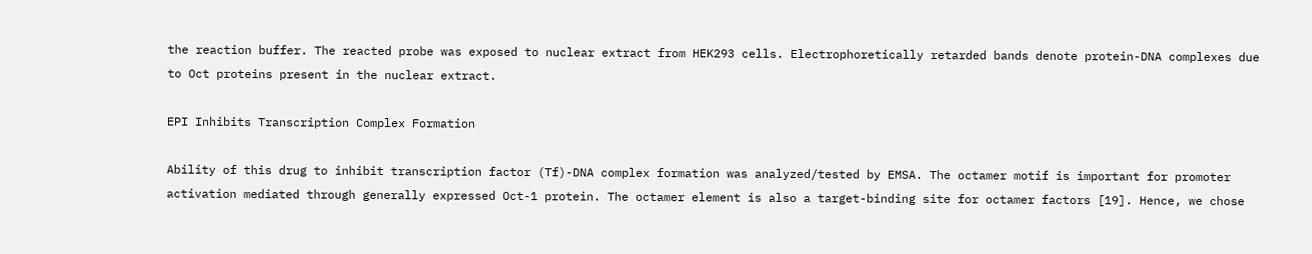the reaction buffer. The reacted probe was exposed to nuclear extract from HEK293 cells. Electrophoretically retarded bands denote protein-DNA complexes due to Oct proteins present in the nuclear extract.

EPI Inhibits Transcription Complex Formation

Ability of this drug to inhibit transcription factor (Tf)-DNA complex formation was analyzed/tested by EMSA. The octamer motif is important for promoter activation mediated through generally expressed Oct-1 protein. The octamer element is also a target-binding site for octamer factors [19]. Hence, we chose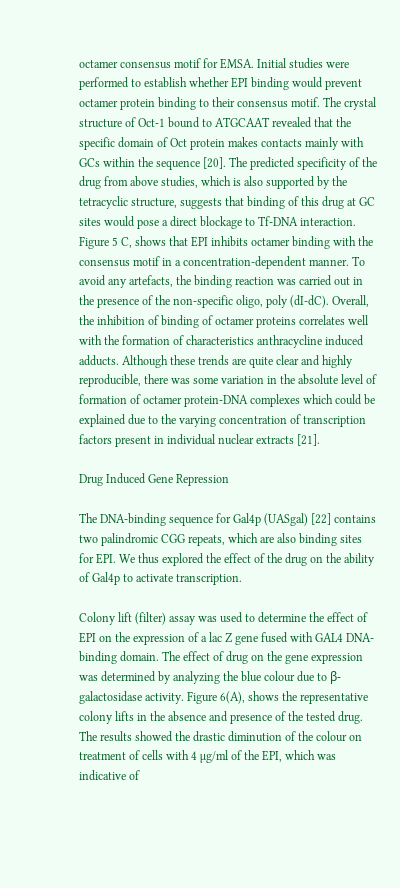octamer consensus motif for EMSA. Initial studies were performed to establish whether EPI binding would prevent octamer protein binding to their consensus motif. The crystal structure of Oct-1 bound to ATGCAAT revealed that the specific domain of Oct protein makes contacts mainly with GCs within the sequence [20]. The predicted specificity of the drug from above studies, which is also supported by the tetracyclic structure, suggests that binding of this drug at GC sites would pose a direct blockage to Tf-DNA interaction. Figure 5 C, shows that EPI inhibits octamer binding with the consensus motif in a concentration-dependent manner. To avoid any artefacts, the binding reaction was carried out in the presence of the non-specific oligo, poly (dI-dC). Overall, the inhibition of binding of octamer proteins correlates well with the formation of characteristics anthracycline induced adducts. Although these trends are quite clear and highly reproducible, there was some variation in the absolute level of formation of octamer protein-DNA complexes which could be explained due to the varying concentration of transcription factors present in individual nuclear extracts [21].

Drug Induced Gene Repression

The DNA-binding sequence for Gal4p (UASgal) [22] contains two palindromic CGG repeats, which are also binding sites for EPI. We thus explored the effect of the drug on the ability of Gal4p to activate transcription.

Colony lift (filter) assay was used to determine the effect of EPI on the expression of a lac Z gene fused with GAL4 DNA-binding domain. The effect of drug on the gene expression was determined by analyzing the blue colour due to β-galactosidase activity. Figure 6(A), shows the representative colony lifts in the absence and presence of the tested drug. The results showed the drastic diminution of the colour on treatment of cells with 4 µg/ml of the EPI, which was indicative of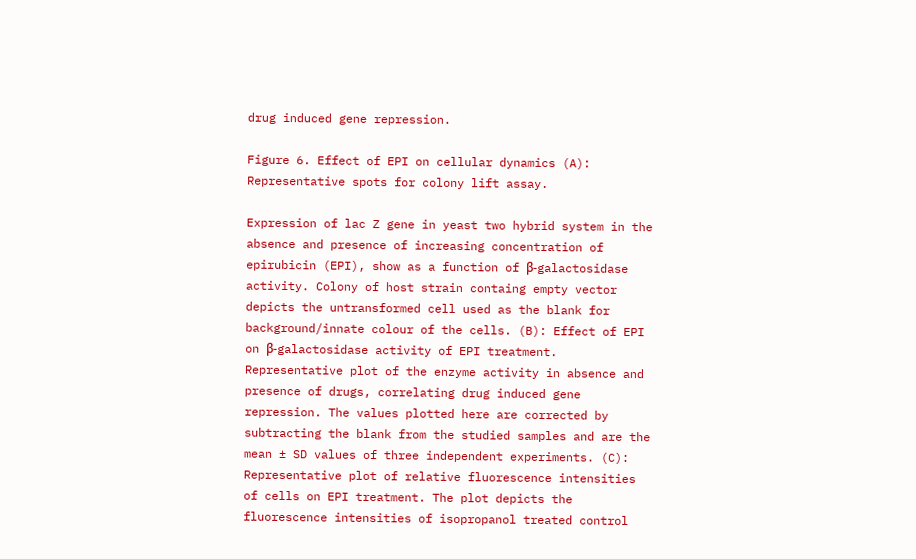drug induced gene repression.

Figure 6. Effect of EPI on cellular dynamics (A): Representative spots for colony lift assay.

Expression of lac Z gene in yeast two hybrid system in the absence and presence of increasing concentration of epirubicin (EPI), show as a function of β-galactosidase activity. Colony of host strain containg empty vector depicts the untransformed cell used as the blank for background/innate colour of the cells. (B): Effect of EPI on β-galactosidase activity of EPI treatment. Representative plot of the enzyme activity in absence and presence of drugs, correlating drug induced gene repression. The values plotted here are corrected by subtracting the blank from the studied samples and are the mean ± SD values of three independent experiments. (C): Representative plot of relative fluorescence intensities of cells on EPI treatment. The plot depicts the fluorescence intensities of isopropanol treated control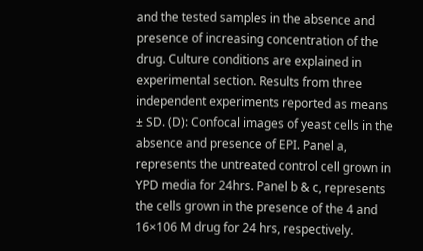and the tested samples in the absence and presence of increasing concentration of the drug. Culture conditions are explained in experimental section. Results from three independent experiments reported as means ± SD. (D): Confocal images of yeast cells in the absence and presence of EPI. Panel a, represents the untreated control cell grown in YPD media for 24hrs. Panel b & c, represents the cells grown in the presence of the 4 and 16×106 M drug for 24 hrs, respectively.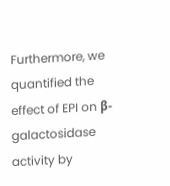Furthermore, we quantified the effect of EPI on β-galactosidase activity by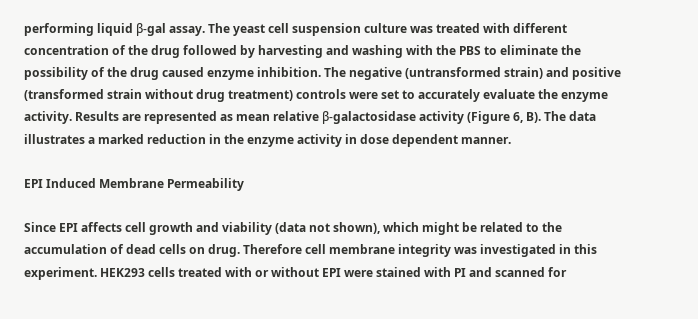performing liquid β-gal assay. The yeast cell suspension culture was treated with different concentration of the drug followed by harvesting and washing with the PBS to eliminate the possibility of the drug caused enzyme inhibition. The negative (untransformed strain) and positive (transformed strain without drug treatment) controls were set to accurately evaluate the enzyme activity. Results are represented as mean relative β-galactosidase activity (Figure 6, B). The data illustrates a marked reduction in the enzyme activity in dose dependent manner.

EPI Induced Membrane Permeability

Since EPI affects cell growth and viability (data not shown), which might be related to the accumulation of dead cells on drug. Therefore cell membrane integrity was investigated in this experiment. HEK293 cells treated with or without EPI were stained with PI and scanned for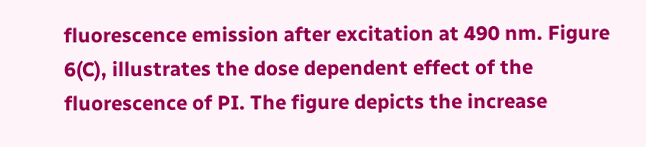fluorescence emission after excitation at 490 nm. Figure 6(C), illustrates the dose dependent effect of the fluorescence of PI. The figure depicts the increase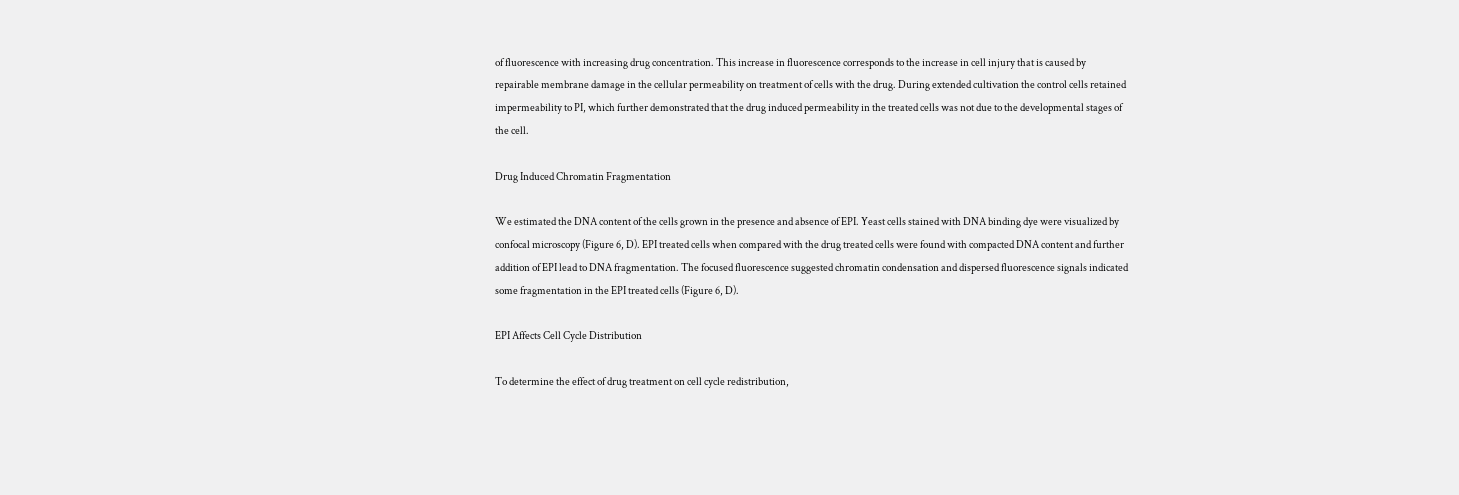of fluorescence with increasing drug concentration. This increase in fluorescence corresponds to the increase in cell injury that is caused by repairable membrane damage in the cellular permeability on treatment of cells with the drug. During extended cultivation the control cells retained impermeability to PI, which further demonstrated that the drug induced permeability in the treated cells was not due to the developmental stages of the cell.

Drug Induced Chromatin Fragmentation

We estimated the DNA content of the cells grown in the presence and absence of EPI. Yeast cells stained with DNA binding dye were visualized by confocal microscopy (Figure 6, D). EPI treated cells when compared with the drug treated cells were found with compacted DNA content and further addition of EPI lead to DNA fragmentation. The focused fluorescence suggested chromatin condensation and dispersed fluorescence signals indicated some fragmentation in the EPI treated cells (Figure 6, D).

EPI Affects Cell Cycle Distribution

To determine the effect of drug treatment on cell cycle redistribution,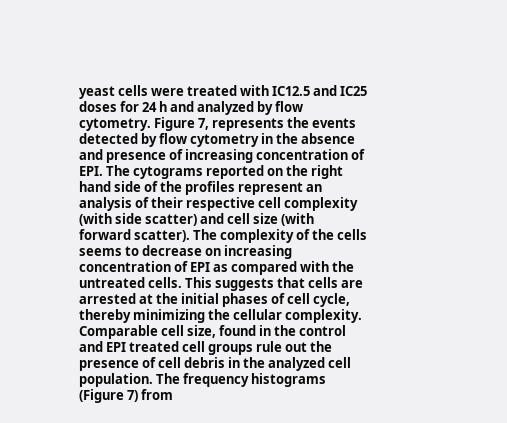yeast cells were treated with IC12.5 and IC25 doses for 24 h and analyzed by flow cytometry. Figure 7, represents the events detected by flow cytometry in the absence and presence of increasing concentration of EPI. The cytograms reported on the right hand side of the profiles represent an analysis of their respective cell complexity (with side scatter) and cell size (with forward scatter). The complexity of the cells seems to decrease on increasing concentration of EPI as compared with the untreated cells. This suggests that cells are arrested at the initial phases of cell cycle, thereby minimizing the cellular complexity. Comparable cell size, found in the control and EPI treated cell groups rule out the presence of cell debris in the analyzed cell population. The frequency histograms (Figure 7) from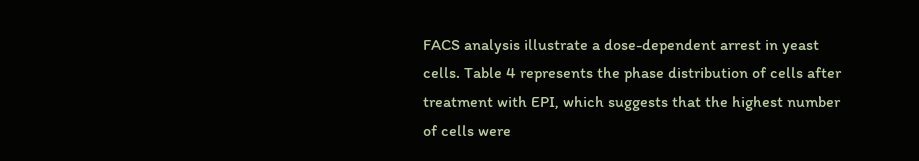FACS analysis illustrate a dose-dependent arrest in yeast cells. Table 4 represents the phase distribution of cells after treatment with EPI, which suggests that the highest number of cells were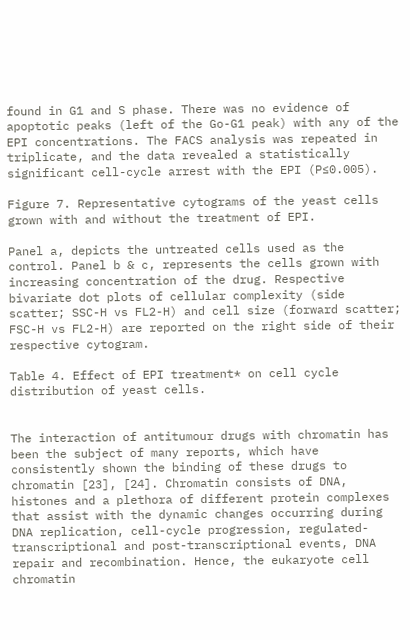found in G1 and S phase. There was no evidence of apoptotic peaks (left of the Go-G1 peak) with any of the EPI concentrations. The FACS analysis was repeated in triplicate, and the data revealed a statistically significant cell-cycle arrest with the EPI (P≤0.005).

Figure 7. Representative cytograms of the yeast cells grown with and without the treatment of EPI.

Panel a, depicts the untreated cells used as the control. Panel b & c, represents the cells grown with increasing concentration of the drug. Respective bivariate dot plots of cellular complexity (side scatter; SSC-H vs FL2-H) and cell size (forward scatter; FSC-H vs FL2-H) are reported on the right side of their respective cytogram.

Table 4. Effect of EPI treatment* on cell cycle distribution of yeast cells.


The interaction of antitumour drugs with chromatin has been the subject of many reports, which have consistently shown the binding of these drugs to chromatin [23], [24]. Chromatin consists of DNA, histones and a plethora of different protein complexes that assist with the dynamic changes occurring during DNA replication, cell-cycle progression, regulated-transcriptional and post-transcriptional events, DNA repair and recombination. Hence, the eukaryote cell chromatin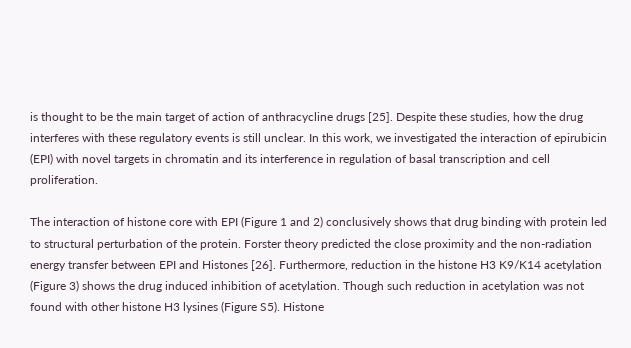is thought to be the main target of action of anthracycline drugs [25]. Despite these studies, how the drug interferes with these regulatory events is still unclear. In this work, we investigated the interaction of epirubicin (EPI) with novel targets in chromatin and its interference in regulation of basal transcription and cell proliferation.

The interaction of histone core with EPI (Figure 1 and 2) conclusively shows that drug binding with protein led to structural perturbation of the protein. Forster theory predicted the close proximity and the non-radiation energy transfer between EPI and Histones [26]. Furthermore, reduction in the histone H3 K9/K14 acetylation (Figure 3) shows the drug induced inhibition of acetylation. Though such reduction in acetylation was not found with other histone H3 lysines (Figure S5). Histone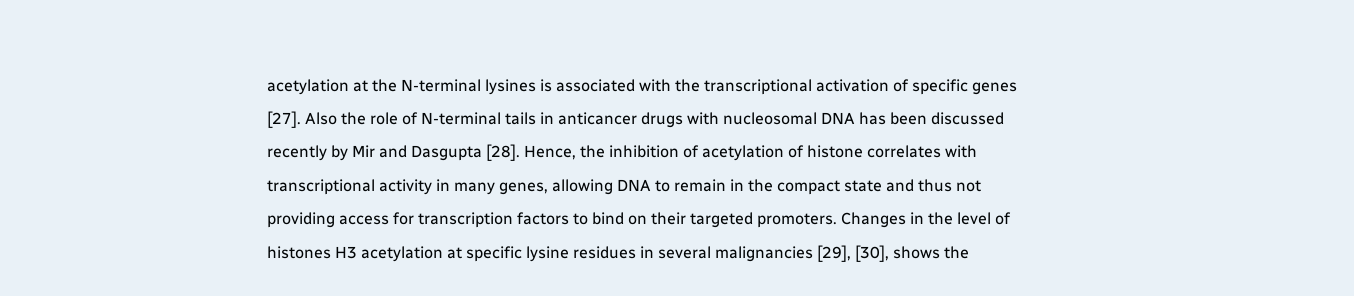acetylation at the N-terminal lysines is associated with the transcriptional activation of specific genes [27]. Also the role of N-terminal tails in anticancer drugs with nucleosomal DNA has been discussed recently by Mir and Dasgupta [28]. Hence, the inhibition of acetylation of histone correlates with transcriptional activity in many genes, allowing DNA to remain in the compact state and thus not providing access for transcription factors to bind on their targeted promoters. Changes in the level of histones H3 acetylation at specific lysine residues in several malignancies [29], [30], shows the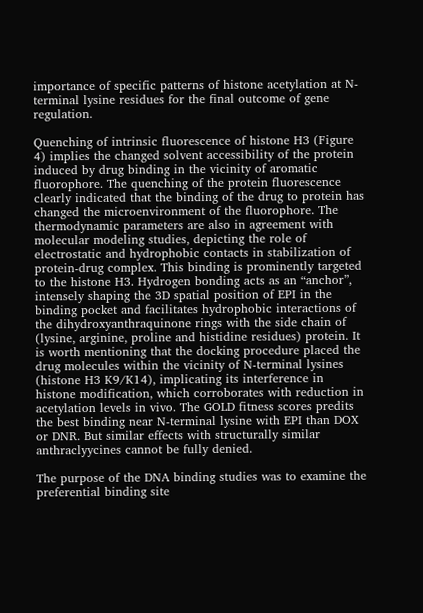importance of specific patterns of histone acetylation at N-terminal lysine residues for the final outcome of gene regulation.

Quenching of intrinsic fluorescence of histone H3 (Figure 4) implies the changed solvent accessibility of the protein induced by drug binding in the vicinity of aromatic fluorophore. The quenching of the protein fluorescence clearly indicated that the binding of the drug to protein has changed the microenvironment of the fluorophore. The thermodynamic parameters are also in agreement with molecular modeling studies, depicting the role of electrostatic and hydrophobic contacts in stabilization of protein-drug complex. This binding is prominently targeted to the histone H3. Hydrogen bonding acts as an “anchor”, intensely shaping the 3D spatial position of EPI in the binding pocket and facilitates hydrophobic interactions of the dihydroxyanthraquinone rings with the side chain of (lysine, arginine, proline and histidine residues) protein. It is worth mentioning that the docking procedure placed the drug molecules within the vicinity of N-terminal lysines (histone H3 K9/K14), implicating its interference in histone modification, which corroborates with reduction in acetylation levels in vivo. The GOLD fitness scores predits the best binding near N-terminal lysine with EPI than DOX or DNR. But similar effects with structurally similar anthraclyycines cannot be fully denied.

The purpose of the DNA binding studies was to examine the preferential binding site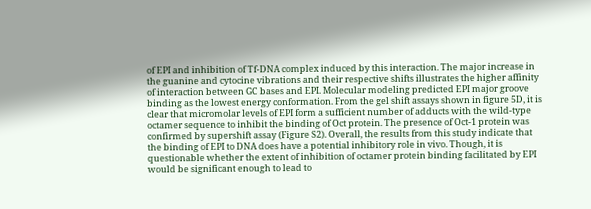of EPI and inhibition of Tf-DNA complex induced by this interaction. The major increase in the guanine and cytocine vibrations and their respective shifts illustrates the higher affinity of interaction between GC bases and EPI. Molecular modeling predicted EPI major groove binding as the lowest energy conformation. From the gel shift assays shown in figure 5D, it is clear that micromolar levels of EPI form a sufficient number of adducts with the wild-type octamer sequence to inhibit the binding of Oct protein. The presence of Oct-1 protein was confirmed by supershift assay (Figure S2). Overall, the results from this study indicate that the binding of EPI to DNA does have a potential inhibitory role in vivo. Though, it is questionable whether the extent of inhibition of octamer protein binding facilitated by EPI would be significant enough to lead to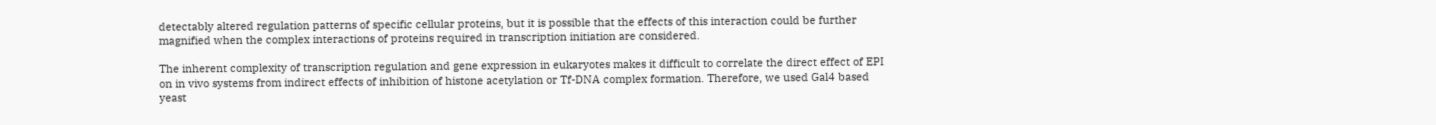detectably altered regulation patterns of specific cellular proteins, but it is possible that the effects of this interaction could be further magnified when the complex interactions of proteins required in transcription initiation are considered.

The inherent complexity of transcription regulation and gene expression in eukaryotes makes it difficult to correlate the direct effect of EPI on in vivo systems from indirect effects of inhibition of histone acetylation or Tf-DNA complex formation. Therefore, we used Gal4 based yeast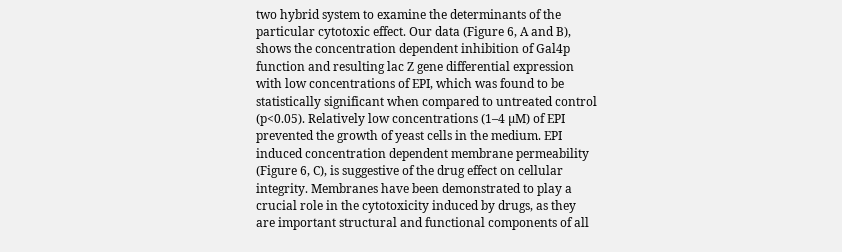two hybrid system to examine the determinants of the particular cytotoxic effect. Our data (Figure 6, A and B), shows the concentration dependent inhibition of Gal4p function and resulting lac Z gene differential expression with low concentrations of EPI, which was found to be statistically significant when compared to untreated control (p<0.05). Relatively low concentrations (1–4 µM) of EPI prevented the growth of yeast cells in the medium. EPI induced concentration dependent membrane permeability (Figure 6, C), is suggestive of the drug effect on cellular integrity. Membranes have been demonstrated to play a crucial role in the cytotoxicity induced by drugs, as they are important structural and functional components of all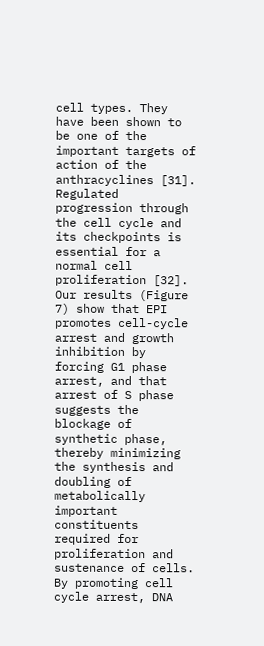cell types. They have been shown to be one of the important targets of action of the anthracyclines [31]. Regulated progression through the cell cycle and its checkpoints is essential for a normal cell proliferation [32]. Our results (Figure 7) show that EPI promotes cell-cycle arrest and growth inhibition by forcing G1 phase arrest, and that arrest of S phase suggests the blockage of synthetic phase, thereby minimizing the synthesis and doubling of metabolically important constituents required for proliferation and sustenance of cells. By promoting cell cycle arrest, DNA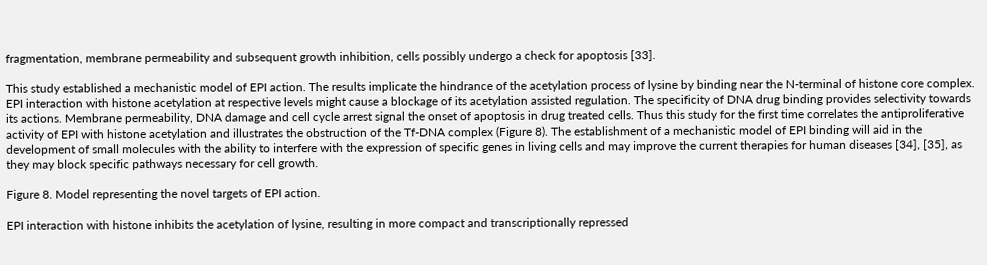fragmentation, membrane permeability and subsequent growth inhibition, cells possibly undergo a check for apoptosis [33].

This study established a mechanistic model of EPI action. The results implicate the hindrance of the acetylation process of lysine by binding near the N-terminal of histone core complex. EPI interaction with histone acetylation at respective levels might cause a blockage of its acetylation assisted regulation. The specificity of DNA drug binding provides selectivity towards its actions. Membrane permeability, DNA damage and cell cycle arrest signal the onset of apoptosis in drug treated cells. Thus this study for the first time correlates the antiproliferative activity of EPI with histone acetylation and illustrates the obstruction of the Tf-DNA complex (Figure 8). The establishment of a mechanistic model of EPI binding will aid in the development of small molecules with the ability to interfere with the expression of specific genes in living cells and may improve the current therapies for human diseases [34], [35], as they may block specific pathways necessary for cell growth.

Figure 8. Model representing the novel targets of EPI action.

EPI interaction with histone inhibits the acetylation of lysine, resulting in more compact and transcriptionally repressed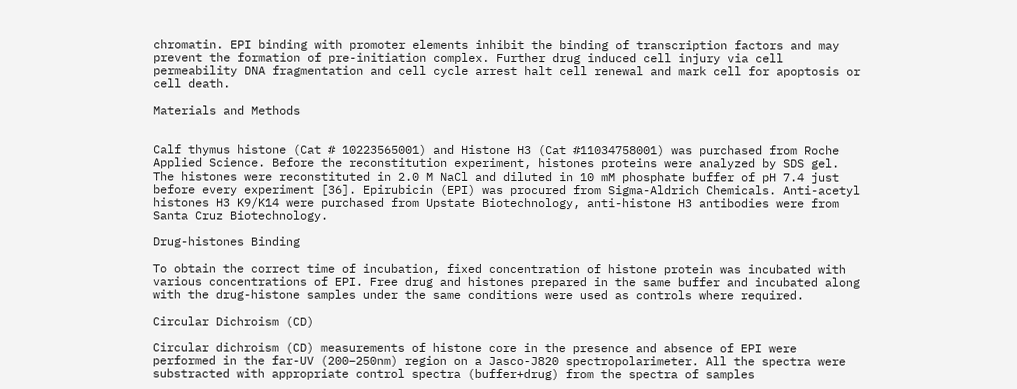chromatin. EPI binding with promoter elements inhibit the binding of transcription factors and may prevent the formation of pre-initiation complex. Further drug induced cell injury via cell permeability DNA fragmentation and cell cycle arrest halt cell renewal and mark cell for apoptosis or cell death.

Materials and Methods


Calf thymus histone (Cat # 10223565001) and Histone H3 (Cat #11034758001) was purchased from Roche Applied Science. Before the reconstitution experiment, histones proteins were analyzed by SDS gel. The histones were reconstituted in 2.0 M NaCl and diluted in 10 mM phosphate buffer of pH 7.4 just before every experiment [36]. Epirubicin (EPI) was procured from Sigma-Aldrich Chemicals. Anti-acetyl histones H3 K9/K14 were purchased from Upstate Biotechnology, anti-histone H3 antibodies were from Santa Cruz Biotechnology.

Drug-histones Binding

To obtain the correct time of incubation, fixed concentration of histone protein was incubated with various concentrations of EPI. Free drug and histones prepared in the same buffer and incubated along with the drug-histone samples under the same conditions were used as controls where required.

Circular Dichroism (CD)

Circular dichroism (CD) measurements of histone core in the presence and absence of EPI were performed in the far-UV (200–250nm) region on a Jasco-J820 spectropolarimeter. All the spectra were substracted with appropriate control spectra (buffer+drug) from the spectra of samples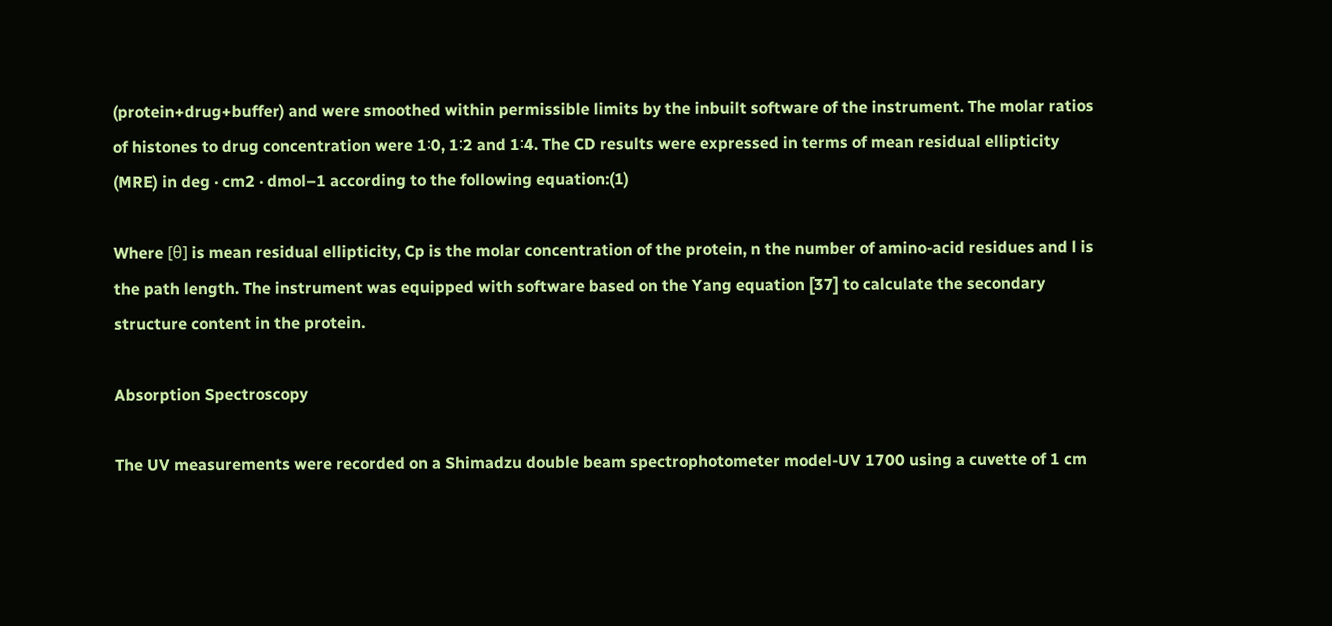(protein+drug+buffer) and were smoothed within permissible limits by the inbuilt software of the instrument. The molar ratios of histones to drug concentration were 1∶0, 1∶2 and 1∶4. The CD results were expressed in terms of mean residual ellipticity (MRE) in deg · cm2 · dmol–1 according to the following equation:(1)

Where [θ] is mean residual ellipticity, Cp is the molar concentration of the protein, n the number of amino-acid residues and l is the path length. The instrument was equipped with software based on the Yang equation [37] to calculate the secondary structure content in the protein.

Absorption Spectroscopy

The UV measurements were recorded on a Shimadzu double beam spectrophotometer model-UV 1700 using a cuvette of 1 cm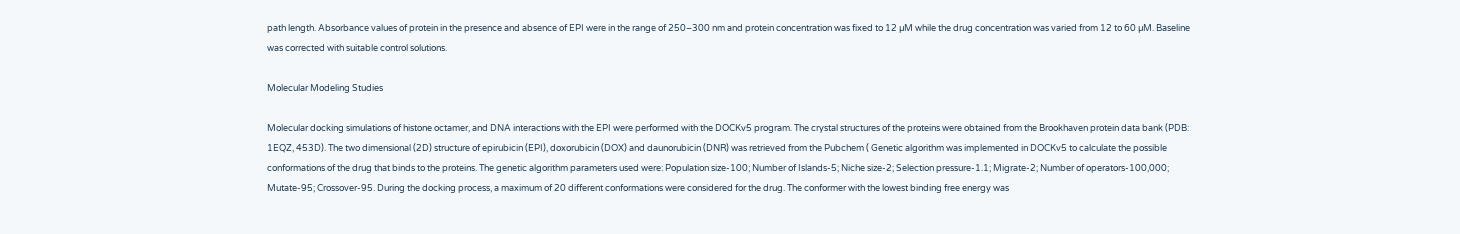path length. Absorbance values of protein in the presence and absence of EPI were in the range of 250–300 nm and protein concentration was fixed to 12 µM while the drug concentration was varied from 12 to 60 µM. Baseline was corrected with suitable control solutions.

Molecular Modeling Studies

Molecular docking simulations of histone octamer, and DNA interactions with the EPI were performed with the DOCKv5 program. The crystal structures of the proteins were obtained from the Brookhaven protein data bank (PDB: 1EQZ, 453D). The two dimensional (2D) structure of epirubicin (EPI), doxorubicin (DOX) and daunorubicin (DNR) was retrieved from the Pubchem ( Genetic algorithm was implemented in DOCKv5 to calculate the possible conformations of the drug that binds to the proteins. The genetic algorithm parameters used were: Population size-100; Number of Islands-5; Niche size-2; Selection pressure-1.1; Migrate-2; Number of operators-100,000; Mutate-95; Crossover-95. During the docking process, a maximum of 20 different conformations were considered for the drug. The conformer with the lowest binding free energy was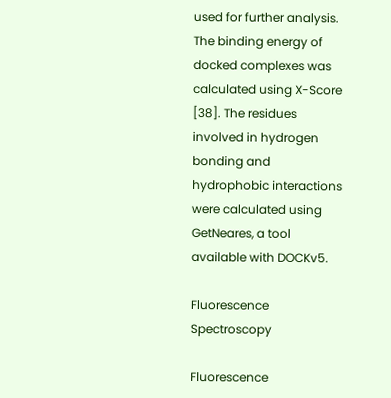used for further analysis. The binding energy of docked complexes was calculated using X-Score [38]. The residues involved in hydrogen bonding and hydrophobic interactions were calculated using GetNeares, a tool available with DOCKv5.

Fluorescence Spectroscopy

Fluorescence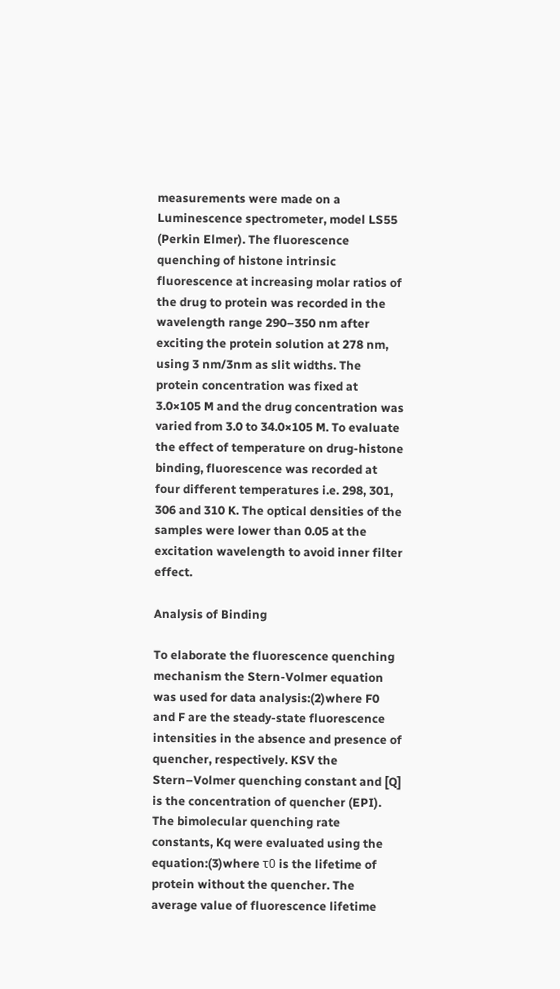measurements were made on a Luminescence spectrometer, model LS55 (Perkin Elmer). The fluorescence quenching of histone intrinsic fluorescence at increasing molar ratios of the drug to protein was recorded in the wavelength range 290–350 nm after exciting the protein solution at 278 nm, using 3 nm/3nm as slit widths. The protein concentration was fixed at 3.0×105 M and the drug concentration was varied from 3.0 to 34.0×105 M. To evaluate the effect of temperature on drug-histone binding, fluorescence was recorded at four different temperatures i.e. 298, 301, 306 and 310 K. The optical densities of the samples were lower than 0.05 at the excitation wavelength to avoid inner filter effect.

Analysis of Binding

To elaborate the fluorescence quenching mechanism the Stern-Volmer equation was used for data analysis:(2)where F0 and F are the steady-state fluorescence intensities in the absence and presence of quencher, respectively. KSV the Stern–Volmer quenching constant and [Q] is the concentration of quencher (EPI). The bimolecular quenching rate constants, Kq were evaluated using the equation:(3)where τ0 is the lifetime of protein without the quencher. The average value of fluorescence lifetime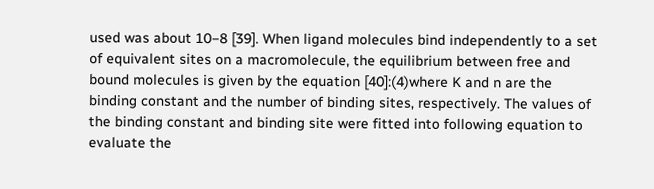used was about 10−8 [39]. When ligand molecules bind independently to a set of equivalent sites on a macromolecule, the equilibrium between free and bound molecules is given by the equation [40]:(4)where K and n are the binding constant and the number of binding sites, respectively. The values of the binding constant and binding site were fitted into following equation to evaluate the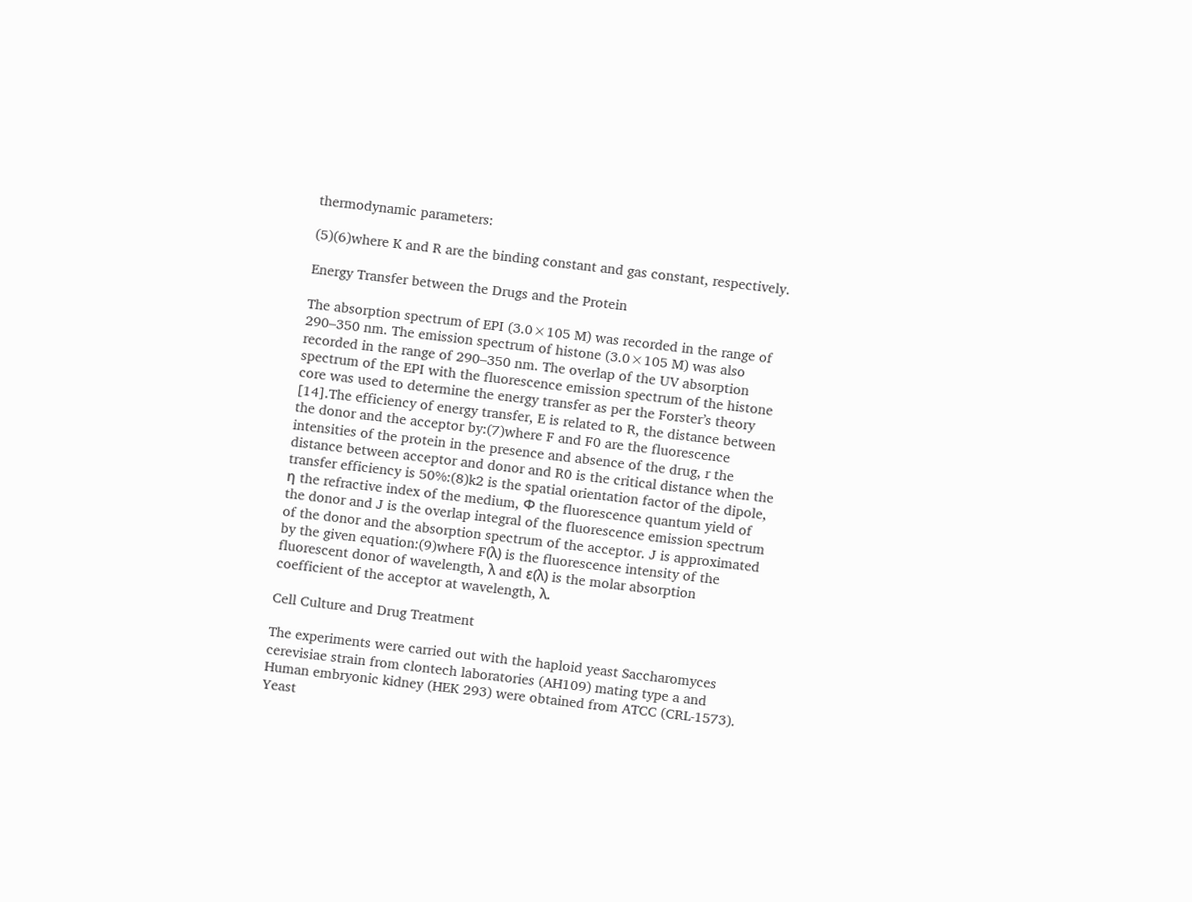thermodynamic parameters:

(5)(6)where K and R are the binding constant and gas constant, respectively.

Energy Transfer between the Drugs and the Protein

The absorption spectrum of EPI (3.0×105 M) was recorded in the range of 290–350 nm. The emission spectrum of histone (3.0×105 M) was also recorded in the range of 290–350 nm. The overlap of the UV absorption spectrum of the EPI with the fluorescence emission spectrum of the histone core was used to determine the energy transfer as per the Forster’s theory [14].The efficiency of energy transfer, E is related to R, the distance between the donor and the acceptor by:(7)where F and F0 are the fluorescence intensities of the protein in the presence and absence of the drug, r the distance between acceptor and donor and R0 is the critical distance when the transfer efficiency is 50%:(8)k2 is the spatial orientation factor of the dipole, η the refractive index of the medium, Φ the fluorescence quantum yield of the donor and J is the overlap integral of the fluorescence emission spectrum of the donor and the absorption spectrum of the acceptor. J is approximated by the given equation:(9)where F(λ) is the fluorescence intensity of the fluorescent donor of wavelength, λ and ε(λ) is the molar absorption coefficient of the acceptor at wavelength, λ.

Cell Culture and Drug Treatment

The experiments were carried out with the haploid yeast Saccharomyces cerevisiae strain from clontech laboratories (AH109) mating type a and Human embryonic kidney (HEK 293) were obtained from ATCC (CRL-1573). Yeast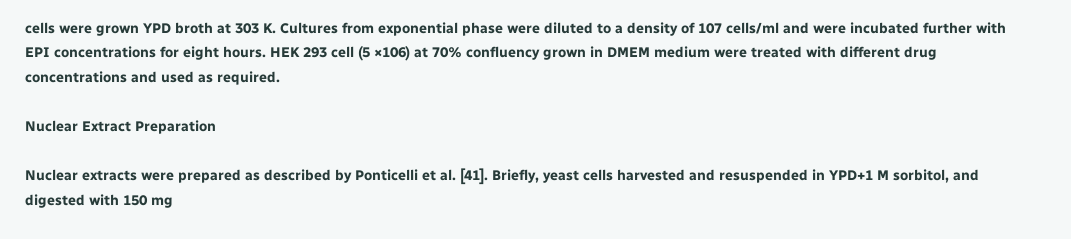cells were grown YPD broth at 303 K. Cultures from exponential phase were diluted to a density of 107 cells/ml and were incubated further with EPI concentrations for eight hours. HEK 293 cell (5 ×106) at 70% confluency grown in DMEM medium were treated with different drug concentrations and used as required.

Nuclear Extract Preparation

Nuclear extracts were prepared as described by Ponticelli et al. [41]. Briefly, yeast cells harvested and resuspended in YPD+1 M sorbitol, and digested with 150 mg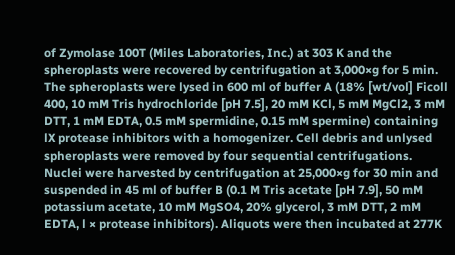of Zymolase 100T (Miles Laboratories, Inc.) at 303 K and the spheroplasts were recovered by centrifugation at 3,000×g for 5 min. The spheroplasts were lysed in 600 ml of buffer A (18% [wt/vol] Ficoll 400, 10 mM Tris hydrochloride [pH 7.5], 20 mM KCl, 5 mM MgCl2, 3 mM DTT, 1 mM EDTA, 0.5 mM spermidine, 0.15 mM spermine) containing lX protease inhibitors with a homogenizer. Cell debris and unlysed spheroplasts were removed by four sequential centrifugations. Nuclei were harvested by centrifugation at 25,000×g for 30 min and suspended in 45 ml of buffer B (0.1 M Tris acetate [pH 7.9], 50 mM potassium acetate, 10 mM MgSO4, 20% glycerol, 3 mM DTT, 2 mM EDTA, l × protease inhibitors). Aliquots were then incubated at 277K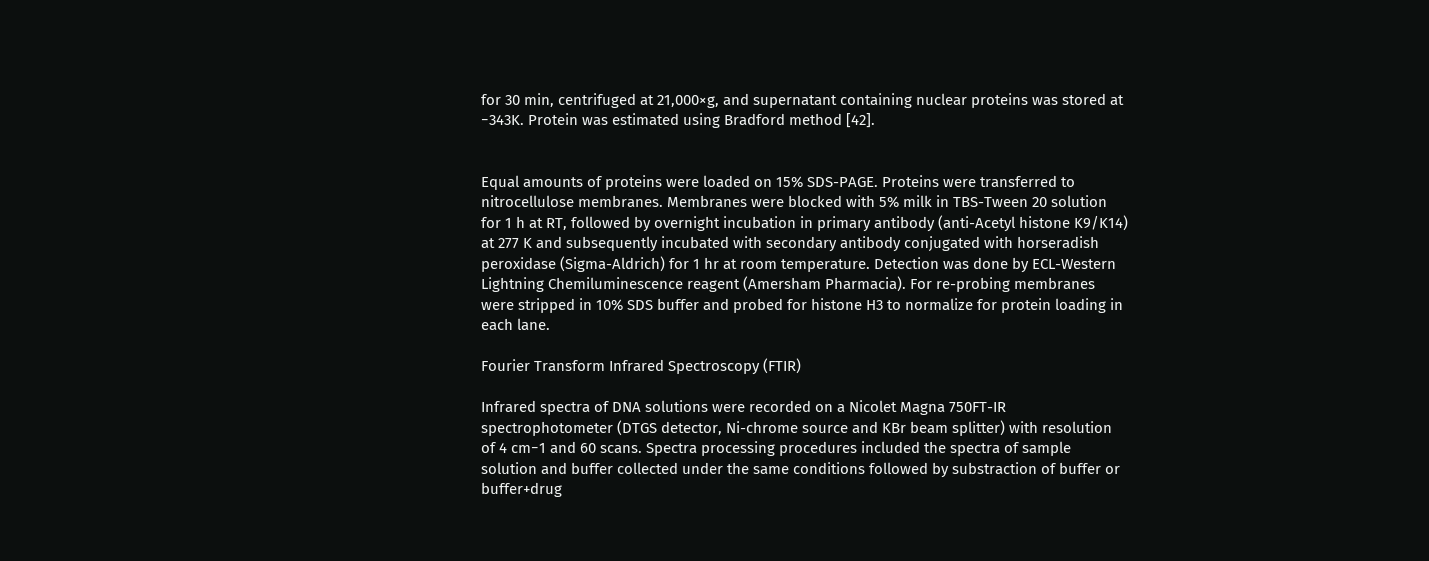for 30 min, centrifuged at 21,000×g, and supernatant containing nuclear proteins was stored at −343K. Protein was estimated using Bradford method [42].


Equal amounts of proteins were loaded on 15% SDS-PAGE. Proteins were transferred to nitrocellulose membranes. Membranes were blocked with 5% milk in TBS-Tween 20 solution for 1 h at RT, followed by overnight incubation in primary antibody (anti-Acetyl histone K9/K14) at 277 K and subsequently incubated with secondary antibody conjugated with horseradish peroxidase (Sigma-Aldrich) for 1 hr at room temperature. Detection was done by ECL-Western Lightning Chemiluminescence reagent (Amersham Pharmacia). For re-probing membranes were stripped in 10% SDS buffer and probed for histone H3 to normalize for protein loading in each lane.

Fourier Transform Infrared Spectroscopy (FTIR)

Infrared spectra of DNA solutions were recorded on a Nicolet Magna 750FT-IR spectrophotometer (DTGS detector, Ni-chrome source and KBr beam splitter) with resolution of 4 cm−1 and 60 scans. Spectra processing procedures included the spectra of sample solution and buffer collected under the same conditions followed by substraction of buffer or buffer+drug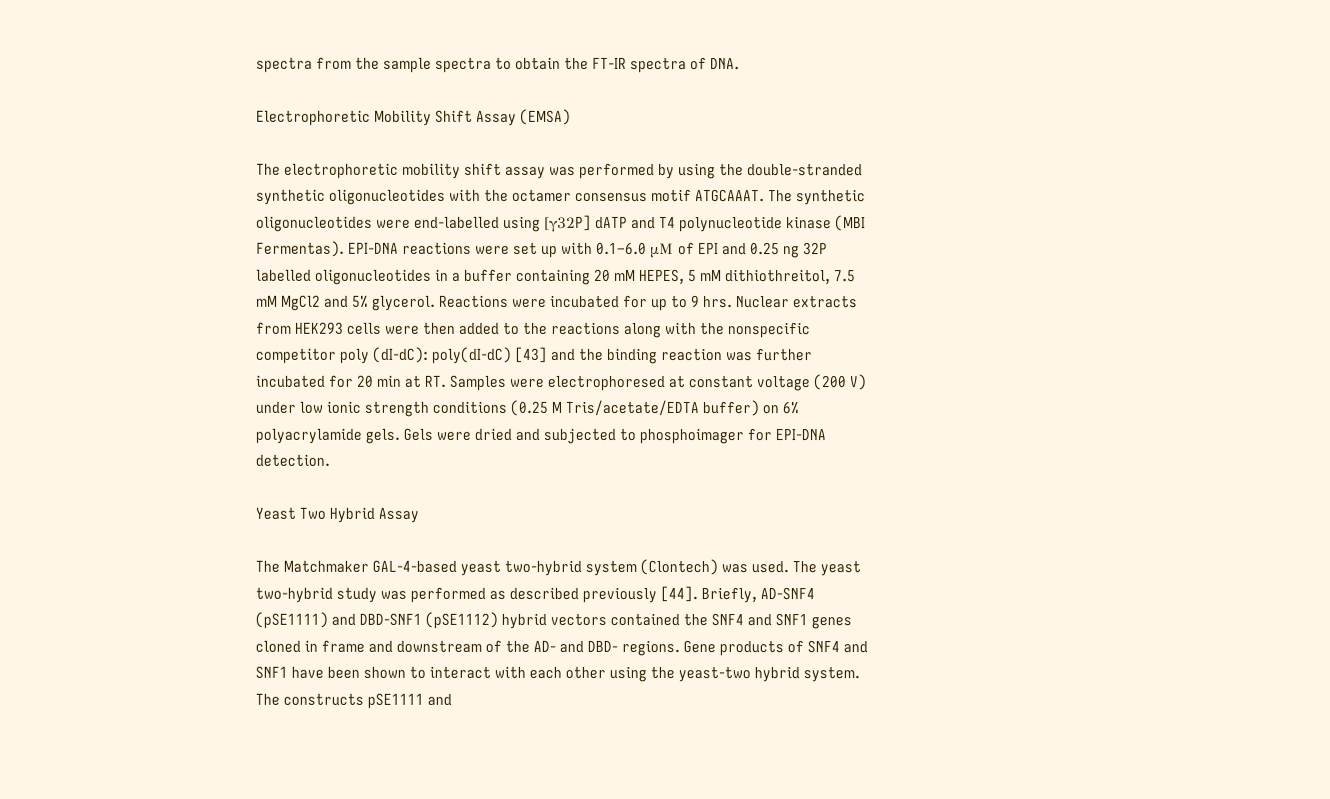spectra from the sample spectra to obtain the FT-IR spectra of DNA.

Electrophoretic Mobility Shift Assay (EMSA)

The electrophoretic mobility shift assay was performed by using the double-stranded synthetic oligonucleotides with the octamer consensus motif ATGCAAAT. The synthetic oligonucleotides were end-labelled using [γ32P] dATP and T4 polynucleotide kinase (MBI Fermentas). EPI-DNA reactions were set up with 0.1–6.0 μΜ of EPI and 0.25 ng 32P labelled oligonucleotides in a buffer containing 20 mM HEPES, 5 mM dithiothreitol, 7.5 mM MgCl2 and 5% glycerol. Reactions were incubated for up to 9 hrs. Nuclear extracts from HEK293 cells were then added to the reactions along with the nonspecific competitor poly (dI-dC): poly(dI-dC) [43] and the binding reaction was further incubated for 20 min at RT. Samples were electrophoresed at constant voltage (200 V) under low ionic strength conditions (0.25 M Tris/acetate/EDTA buffer) on 6% polyacrylamide gels. Gels were dried and subjected to phosphoimager for EPI-DNA detection.

Yeast Two Hybrid Assay

The Matchmaker GAL-4-based yeast two-hybrid system (Clontech) was used. The yeast two-hybrid study was performed as described previously [44]. Briefly, AD-SNF4 (pSE1111) and DBD-SNF1 (pSE1112) hybrid vectors contained the SNF4 and SNF1 genes cloned in frame and downstream of the AD- and DBD- regions. Gene products of SNF4 and SNF1 have been shown to interact with each other using the yeast-two hybrid system. The constructs pSE1111 and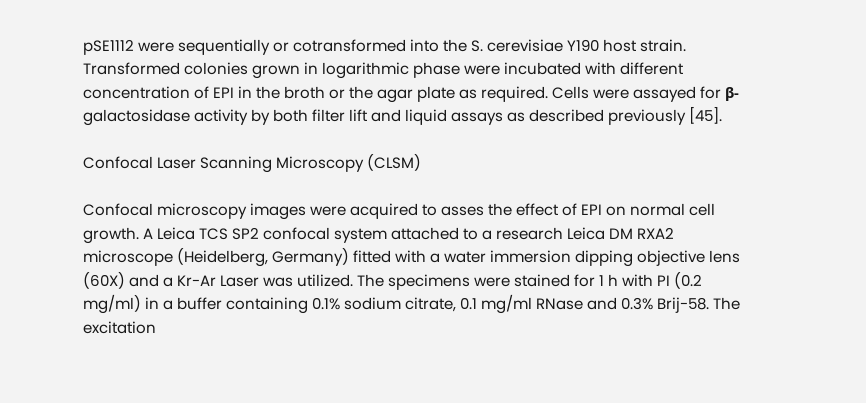pSE1112 were sequentially or cotransformed into the S. cerevisiae Y190 host strain. Transformed colonies grown in logarithmic phase were incubated with different concentration of EPI in the broth or the agar plate as required. Cells were assayed for β-galactosidase activity by both filter lift and liquid assays as described previously [45].

Confocal Laser Scanning Microscopy (CLSM)

Confocal microscopy images were acquired to asses the effect of EPI on normal cell growth. A Leica TCS SP2 confocal system attached to a research Leica DM RXA2 microscope (Heidelberg, Germany) fitted with a water immersion dipping objective lens (60X) and a Kr-Ar Laser was utilized. The specimens were stained for 1 h with PI (0.2 mg/ml) in a buffer containing 0.1% sodium citrate, 0.1 mg/ml RNase and 0.3% Brij-58. The excitation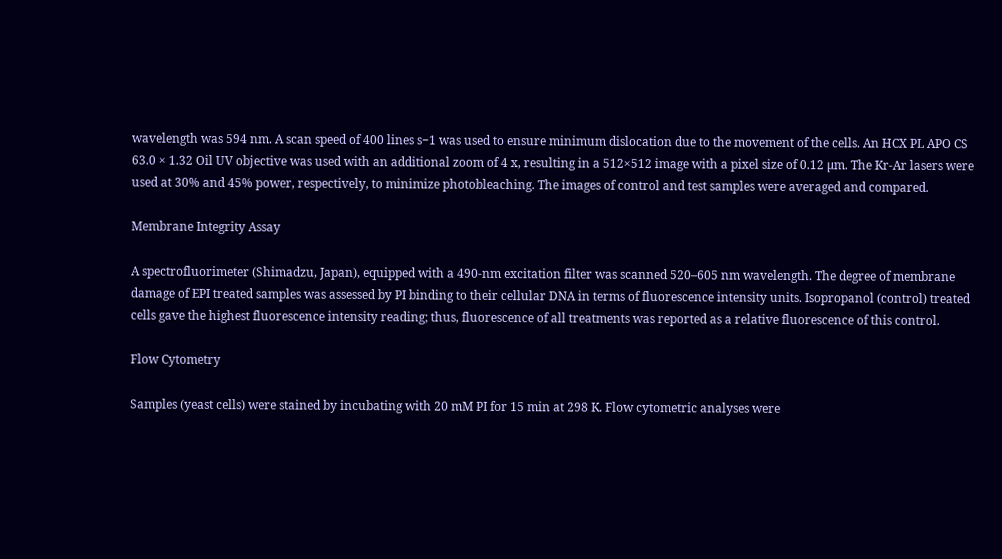wavelength was 594 nm. A scan speed of 400 lines s−1 was used to ensure minimum dislocation due to the movement of the cells. An HCX PL APO CS 63.0 × 1.32 Oil UV objective was used with an additional zoom of 4 x, resulting in a 512×512 image with a pixel size of 0.12 µm. The Kr-Ar lasers were used at 30% and 45% power, respectively, to minimize photobleaching. The images of control and test samples were averaged and compared.

Membrane Integrity Assay

A spectrofluorimeter (Shimadzu, Japan), equipped with a 490-nm excitation filter was scanned 520–605 nm wavelength. The degree of membrane damage of EPI treated samples was assessed by PI binding to their cellular DNA in terms of fluorescence intensity units. Isopropanol (control) treated cells gave the highest fluorescence intensity reading; thus, fluorescence of all treatments was reported as a relative fluorescence of this control.

Flow Cytometry

Samples (yeast cells) were stained by incubating with 20 mM PI for 15 min at 298 K. Flow cytometric analyses were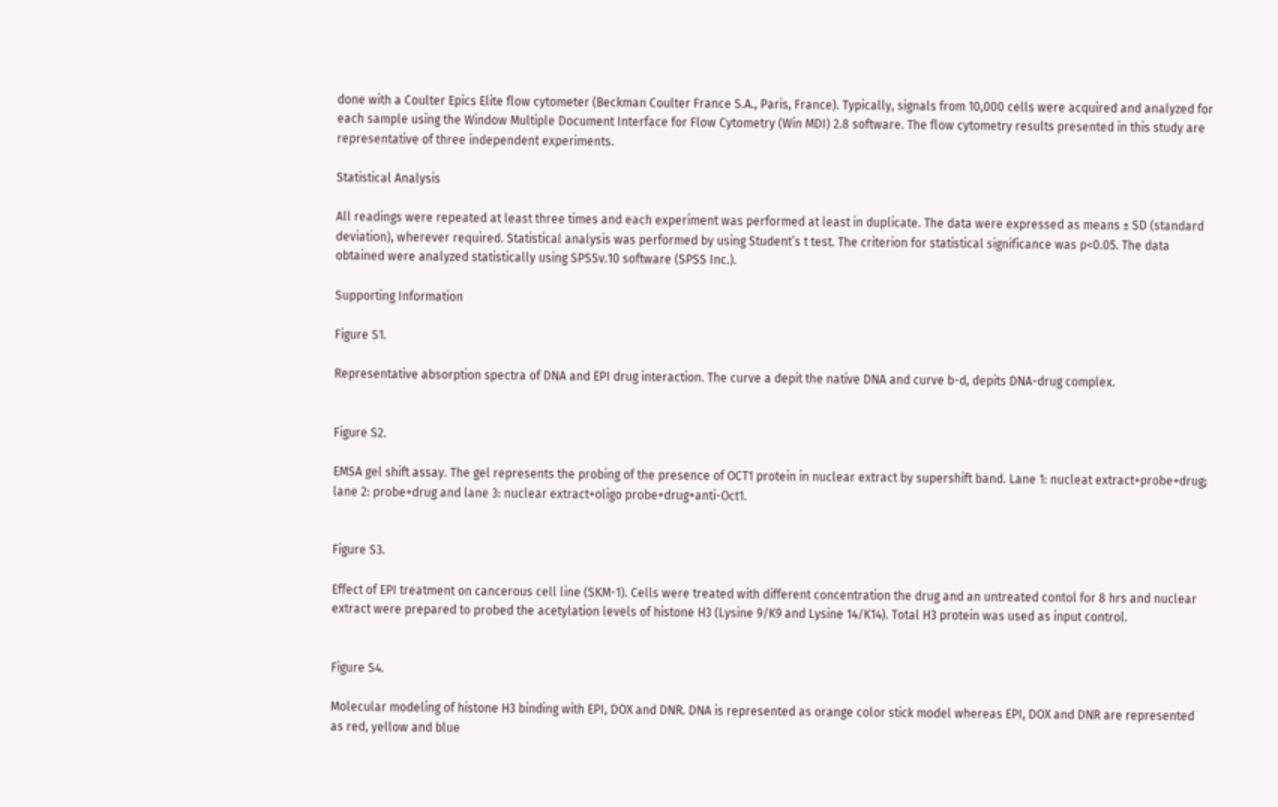done with a Coulter Epics Elite flow cytometer (Beckman Coulter France S.A., Paris, France). Typically, signals from 10,000 cells were acquired and analyzed for each sample using the Window Multiple Document Interface for Flow Cytometry (Win MDI) 2.8 software. The flow cytometry results presented in this study are representative of three independent experiments.

Statistical Analysis

All readings were repeated at least three times and each experiment was performed at least in duplicate. The data were expressed as means ± SD (standard deviation), wherever required. Statistical analysis was performed by using Student’s t test. The criterion for statistical significance was p<0.05. The data obtained were analyzed statistically using SPSSv.10 software (SPSS Inc.).

Supporting Information

Figure S1.

Representative absorption spectra of DNA and EPI drug interaction. The curve a depit the native DNA and curve b-d, depits DNA-drug complex.


Figure S2.

EMSA gel shift assay. The gel represents the probing of the presence of OCT1 protein in nuclear extract by supershift band. Lane 1: nucleat extract+probe+drug; lane 2: probe+drug and lane 3: nuclear extract+oligo probe+drug+anti-Oct1.


Figure S3.

Effect of EPI treatment on cancerous cell line (SKM-1). Cells were treated with different concentration the drug and an untreated contol for 8 hrs and nuclear extract were prepared to probed the acetylation levels of histone H3 (Lysine 9/K9 and Lysine 14/K14). Total H3 protein was used as input control.


Figure S4.

Molecular modeling of histone H3 binding with EPI, DOX and DNR. DNA is represented as orange color stick model whereas EPI, DOX and DNR are represented as red, yellow and blue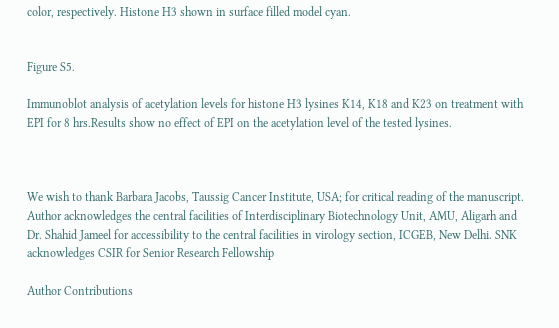color, respectively. Histone H3 shown in surface filled model cyan.


Figure S5.

Immunoblot analysis of acetylation levels for histone H3 lysines K14, K18 and K23 on treatment with EPI for 8 hrs.Results show no effect of EPI on the acetylation level of the tested lysines.



We wish to thank Barbara Jacobs, Taussig Cancer Institute, USA; for critical reading of the manuscript. Author acknowledges the central facilities of Interdisciplinary Biotechnology Unit, AMU, Aligarh and Dr. Shahid Jameel for accessibility to the central facilities in virology section, ICGEB, New Delhi. SNK acknowledges CSIR for Senior Research Fellowship

Author Contributions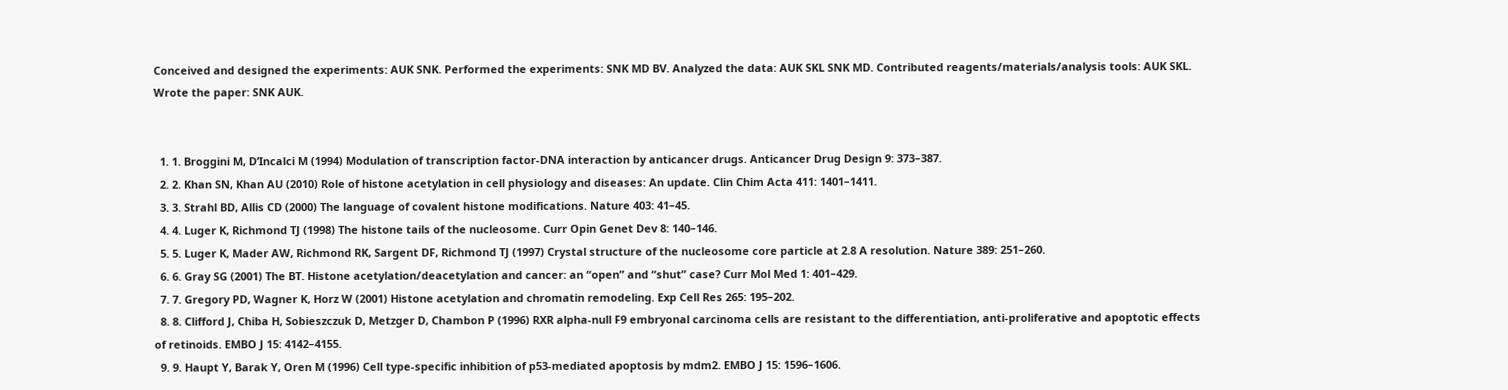Conceived and designed the experiments: AUK SNK. Performed the experiments: SNK MD BV. Analyzed the data: AUK SKL SNK MD. Contributed reagents/materials/analysis tools: AUK SKL. Wrote the paper: SNK AUK.


  1. 1. Broggini M, D’Incalci M (1994) Modulation of transcription factor-DNA interaction by anticancer drugs. Anticancer Drug Design 9: 373–387.
  2. 2. Khan SN, Khan AU (2010) Role of histone acetylation in cell physiology and diseases: An update. Clin Chim Acta 411: 1401–1411.
  3. 3. Strahl BD, Allis CD (2000) The language of covalent histone modifications. Nature 403: 41–45.
  4. 4. Luger K, Richmond TJ (1998) The histone tails of the nucleosome. Curr Opin Genet Dev 8: 140–146.
  5. 5. Luger K, Mader AW, Richmond RK, Sargent DF, Richmond TJ (1997) Crystal structure of the nucleosome core particle at 2.8 A resolution. Nature 389: 251–260.
  6. 6. Gray SG (2001) The BT. Histone acetylation/deacetylation and cancer: an “open” and “shut” case? Curr Mol Med 1: 401–429.
  7. 7. Gregory PD, Wagner K, Horz W (2001) Histone acetylation and chromatin remodeling. Exp Cell Res 265: 195–202.
  8. 8. Clifford J, Chiba H, Sobieszczuk D, Metzger D, Chambon P (1996) RXR alpha-null F9 embryonal carcinoma cells are resistant to the differentiation, anti-proliferative and apoptotic effects of retinoids. EMBO J 15: 4142–4155.
  9. 9. Haupt Y, Barak Y, Oren M (1996) Cell type-specific inhibition of p53-mediated apoptosis by mdm2. EMBO J 15: 1596–1606.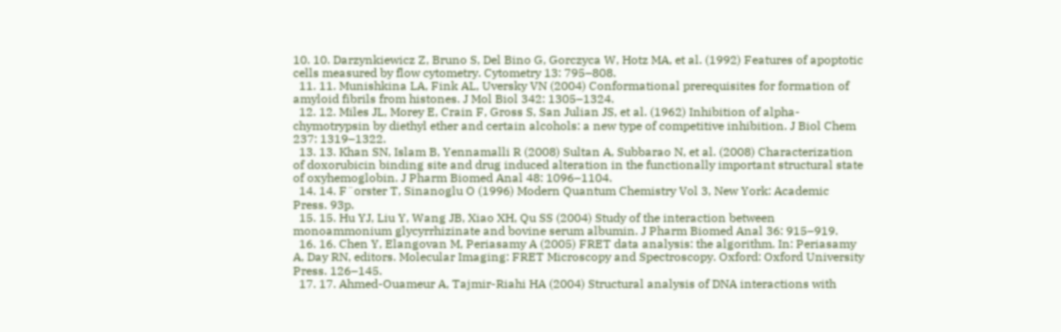10. 10. Darzynkiewicz Z, Bruno S, Del Bino G, Gorczyca W, Hotz MA, et al. (1992) Features of apoptotic cells measured by flow cytometry. Cytometry 13: 795–808.
  11. 11. Munishkina LA, Fink AL, Uversky VN (2004) Conformational prerequisites for formation of amyloid fibrils from histones. J Mol Biol 342: 1305–1324.
  12. 12. Miles JL, Morey E, Crain F, Gross S, San Julian JS, et al. (1962) Inhibition of alpha-chymotrypsin by diethyl ether and certain alcohols: a new type of competitive inhibition. J Biol Chem 237: 1319–1322.
  13. 13. Khan SN, Islam B, Yennamalli R (2008) Sultan A, Subbarao N, et al. (2008) Characterization of doxorubicin binding site and drug induced alteration in the functionally important structural state of oxyhemoglobin. J Pharm Biomed Anal 48: 1096–1104.
  14. 14. F¨orster T, Sinanoglu O (1996) Modern Quantum Chemistry Vol 3, New York: Academic Press. 93p.
  15. 15. Hu YJ, Liu Y, Wang JB, Xiao XH, Qu SS (2004) Study of the interaction between monoammonium glycyrrhizinate and bovine serum albumin. J Pharm Biomed Anal 36: 915–919.
  16. 16. Chen Y, Elangovan M, Periasamy A (2005) FRET data analysis: the algorithm. In: Periasamy A, Day RN, editors. Molecular Imaging: FRET Microscopy and Spectroscopy. Oxford: Oxford University Press. 126–145.
  17. 17. Ahmed-Ouameur A, Tajmir-Riahi HA (2004) Structural analysis of DNA interactions with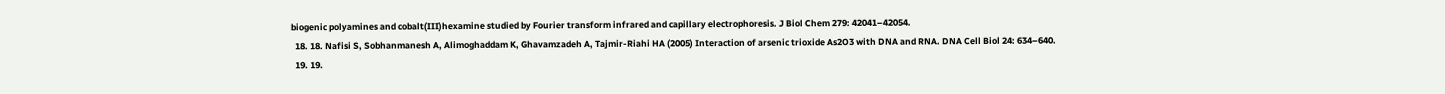biogenic polyamines and cobalt(III)hexamine studied by Fourier transform infrared and capillary electrophoresis. J Biol Chem 279: 42041–42054.
  18. 18. Nafisi S, Sobhanmanesh A, Alimoghaddam K, Ghavamzadeh A, Tajmir-Riahi HA (2005) Interaction of arsenic trioxide As2O3 with DNA and RNA. DNA Cell Biol 24: 634–640.
  19. 19.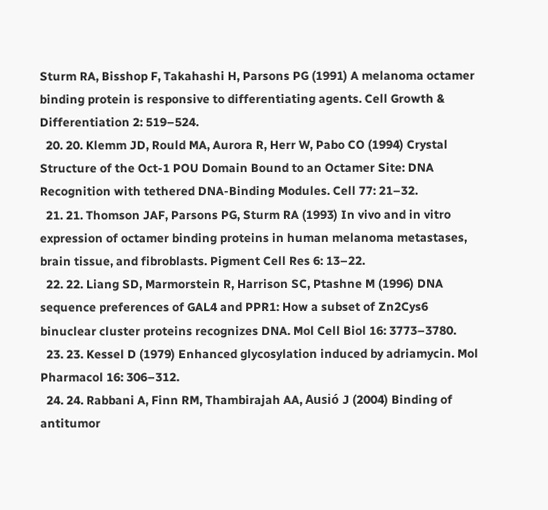Sturm RA, Bisshop F, Takahashi H, Parsons PG (1991) A melanoma octamer binding protein is responsive to differentiating agents. Cell Growth & Differentiation 2: 519–524.
  20. 20. Klemm JD, Rould MA, Aurora R, Herr W, Pabo CO (1994) Crystal Structure of the Oct-1 POU Domain Bound to an Octamer Site: DNA Recognition with tethered DNA-Binding Modules. Cell 77: 21–32.
  21. 21. Thomson JAF, Parsons PG, Sturm RA (1993) In vivo and in vitro expression of octamer binding proteins in human melanoma metastases, brain tissue, and fibroblasts. Pigment Cell Res 6: 13–22.
  22. 22. Liang SD, Marmorstein R, Harrison SC, Ptashne M (1996) DNA sequence preferences of GAL4 and PPR1: How a subset of Zn2Cys6 binuclear cluster proteins recognizes DNA. Mol Cell Biol 16: 3773–3780.
  23. 23. Kessel D (1979) Enhanced glycosylation induced by adriamycin. Mol Pharmacol 16: 306–312.
  24. 24. Rabbani A, Finn RM, Thambirajah AA, Ausió J (2004) Binding of antitumor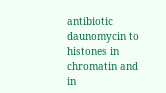antibiotic daunomycin to histones in chromatin and in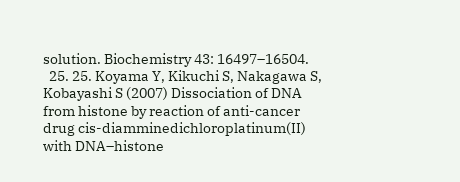solution. Biochemistry 43: 16497–16504.
  25. 25. Koyama Y, Kikuchi S, Nakagawa S, Kobayashi S (2007) Dissociation of DNA from histone by reaction of anti-cancer drug cis-diamminedichloroplatinum(II) with DNA–histone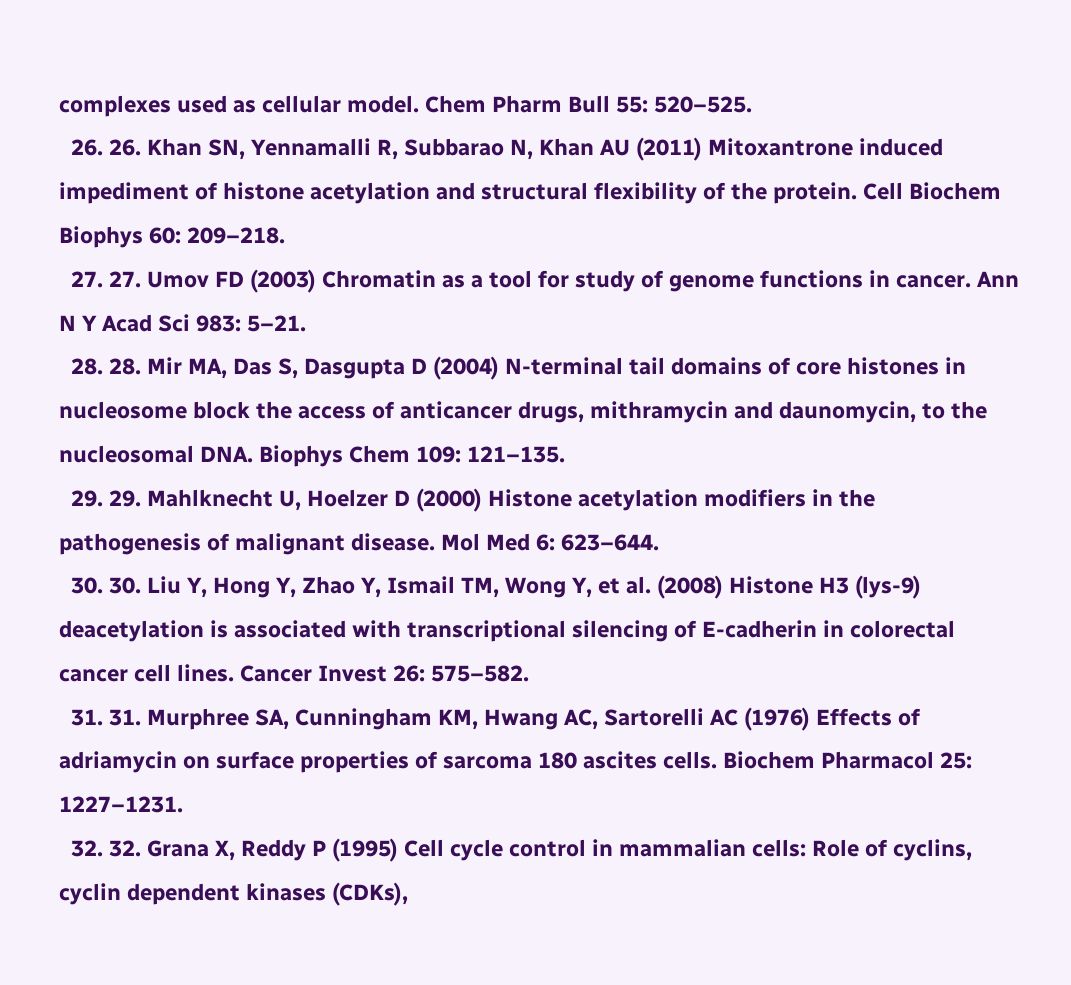complexes used as cellular model. Chem Pharm Bull 55: 520–525.
  26. 26. Khan SN, Yennamalli R, Subbarao N, Khan AU (2011) Mitoxantrone induced impediment of histone acetylation and structural flexibility of the protein. Cell Biochem Biophys 60: 209–218.
  27. 27. Umov FD (2003) Chromatin as a tool for study of genome functions in cancer. Ann N Y Acad Sci 983: 5–21.
  28. 28. Mir MA, Das S, Dasgupta D (2004) N-terminal tail domains of core histones in nucleosome block the access of anticancer drugs, mithramycin and daunomycin, to the nucleosomal DNA. Biophys Chem 109: 121–135.
  29. 29. Mahlknecht U, Hoelzer D (2000) Histone acetylation modifiers in the pathogenesis of malignant disease. Mol Med 6: 623–644.
  30. 30. Liu Y, Hong Y, Zhao Y, Ismail TM, Wong Y, et al. (2008) Histone H3 (lys-9) deacetylation is associated with transcriptional silencing of E-cadherin in colorectal cancer cell lines. Cancer Invest 26: 575–582.
  31. 31. Murphree SA, Cunningham KM, Hwang AC, Sartorelli AC (1976) Effects of adriamycin on surface properties of sarcoma 180 ascites cells. Biochem Pharmacol 25: 1227–1231.
  32. 32. Grana X, Reddy P (1995) Cell cycle control in mammalian cells: Role of cyclins, cyclin dependent kinases (CDKs),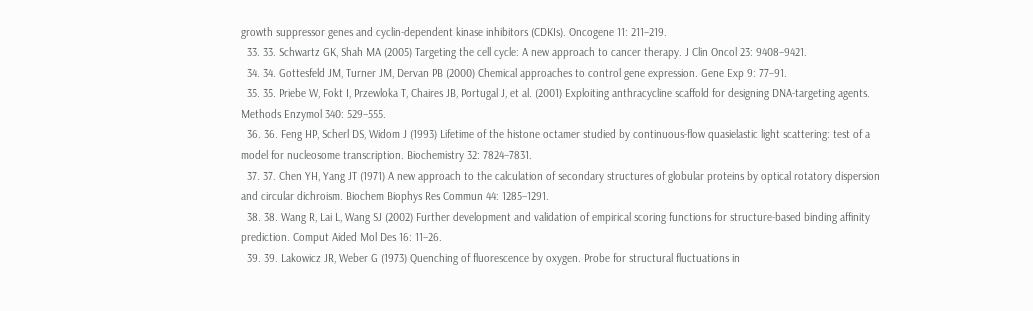growth suppressor genes and cyclin-dependent kinase inhibitors (CDKIs). Oncogene 11: 211–219.
  33. 33. Schwartz GK, Shah MA (2005) Targeting the cell cycle: A new approach to cancer therapy. J Clin Oncol 23: 9408–9421.
  34. 34. Gottesfeld JM, Turner JM, Dervan PB (2000) Chemical approaches to control gene expression. Gene Exp 9: 77–91.
  35. 35. Priebe W, Fokt I, Przewloka T, Chaires JB, Portugal J, et al. (2001) Exploiting anthracycline scaffold for designing DNA-targeting agents. Methods Enzymol 340: 529–555.
  36. 36. Feng HP, Scherl DS, Widom J (1993) Lifetime of the histone octamer studied by continuous-flow quasielastic light scattering: test of a model for nucleosome transcription. Biochemistry 32: 7824–7831.
  37. 37. Chen YH, Yang JT (1971) A new approach to the calculation of secondary structures of globular proteins by optical rotatory dispersion and circular dichroism. Biochem Biophys Res Commun 44: 1285–1291.
  38. 38. Wang R, Lai L, Wang SJ (2002) Further development and validation of empirical scoring functions for structure-based binding affinity prediction. Comput Aided Mol Des 16: 11–26.
  39. 39. Lakowicz JR, Weber G (1973) Quenching of fluorescence by oxygen. Probe for structural fluctuations in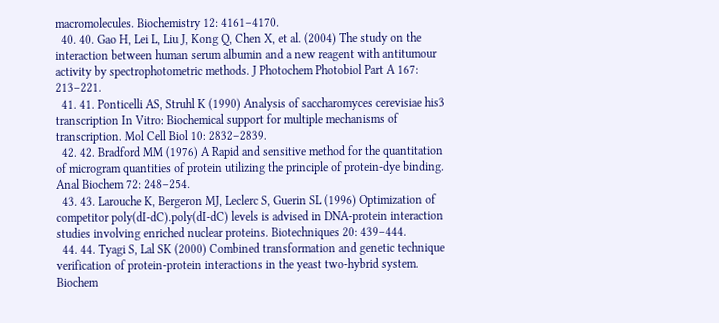macromolecules. Biochemistry 12: 4161–4170.
  40. 40. Gao H, Lei L, Liu J, Kong Q, Chen X, et al. (2004) The study on the interaction between human serum albumin and a new reagent with antitumour activity by spectrophotometric methods. J Photochem Photobiol Part A 167: 213–221.
  41. 41. Ponticelli AS, Struhl K (1990) Analysis of saccharomyces cerevisiae his3 transcription In Vitro: Biochemical support for multiple mechanisms of transcription. Mol Cell Biol 10: 2832–2839.
  42. 42. Bradford MM (1976) A Rapid and sensitive method for the quantitation of microgram quantities of protein utilizing the principle of protein-dye binding. Anal Biochem 72: 248–254.
  43. 43. Larouche K, Bergeron MJ, Leclerc S, Guerin SL (1996) Optimization of competitor poly(dI-dC).poly(dI-dC) levels is advised in DNA-protein interaction studies involving enriched nuclear proteins. Biotechniques 20: 439–444.
  44. 44. Tyagi S, Lal SK (2000) Combined transformation and genetic technique verification of protein-protein interactions in the yeast two-hybrid system. Biochem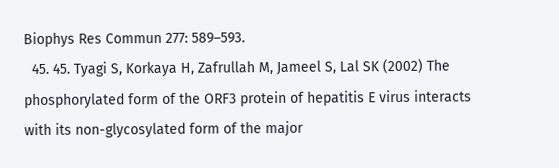Biophys Res Commun 277: 589–593.
  45. 45. Tyagi S, Korkaya H, Zafrullah M, Jameel S, Lal SK (2002) The phosphorylated form of the ORF3 protein of hepatitis E virus interacts with its non-glycosylated form of the major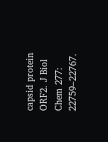capsid protein ORF2. J Biol Chem 277: 22759–22767.